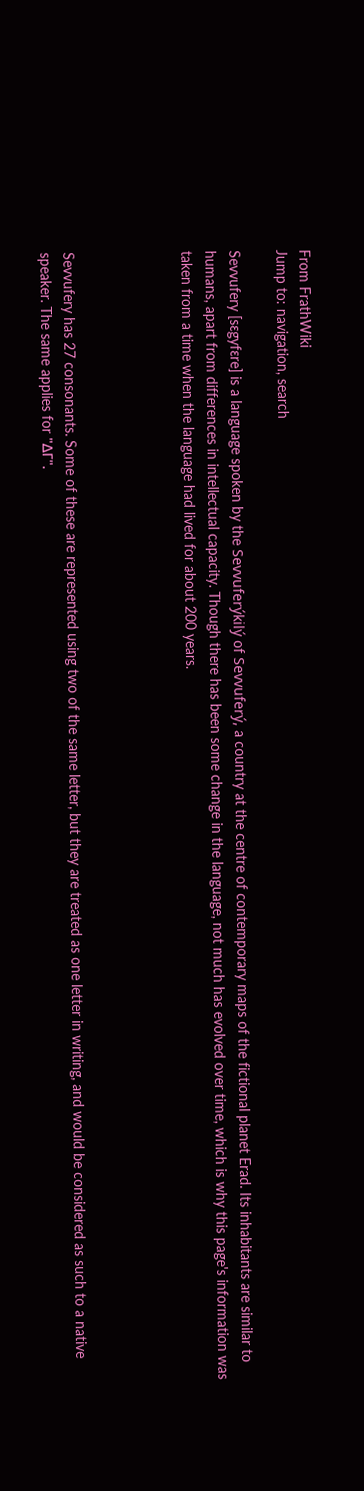From FrathWiki
Jump to: navigation, search

Sevvufery [sɛgyfɛre] is a language spoken by the Sevvuferýkilý of Sevvuferý, a country at the centre of contemporary maps of the fictional planet Erad. Its inhabitants are similar to humans, apart from differences in intellectual capacity. Though there has been some change in the language, not much has evolved over time, which is why this page's information was taken from a time when the language had lived for about 200 years.




Sevvufery has 27 consonants. Some of these are represented using two of the same letter, but they are treated as one letter in writing, and would be considered as such to a native speaker. The same applies for "ΔΓ".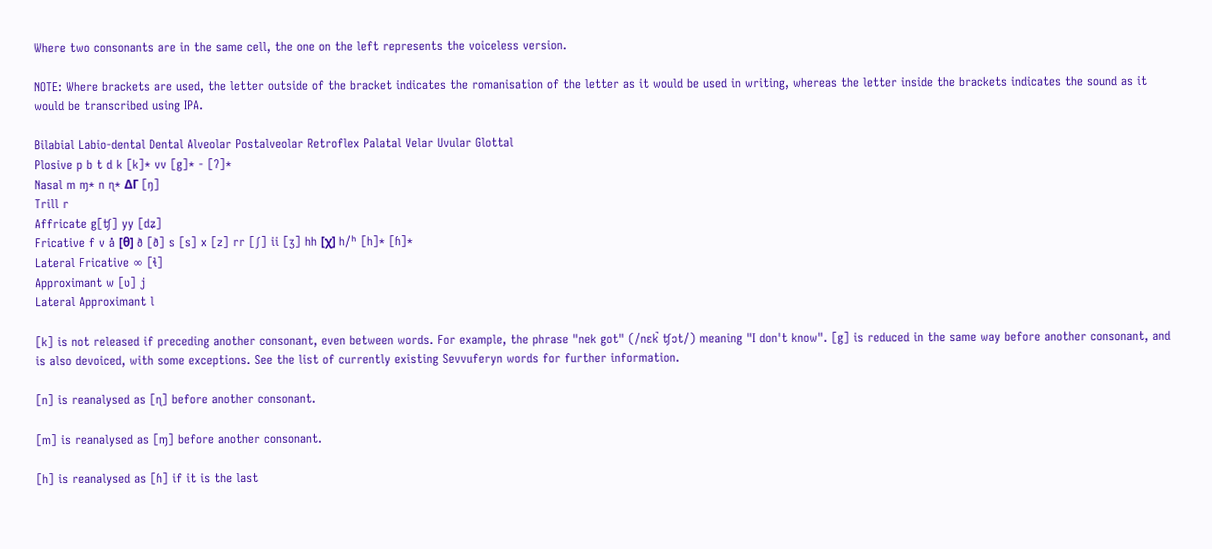Where two consonants are in the same cell, the one on the left represents the voiceless version.

NOTE: Where brackets are used, the letter outside of the bracket indicates the romanisation of the letter as it would be used in writing, whereas the letter inside the brackets indicates the sound as it would be transcribed using IPA.

Bilabial Labio-dental Dental Alveolar Postalveolar Retroflex Palatal Velar Uvular Glottal
Plosive p b t d k [k]* vv [g]* - [ʔ]*
Nasal m ɱ* n ɳ* ΔΓ [ŋ]
Trill r
Affricate g[ʧ] yy [dʑ]
Fricative f v å [θ] ð [ð] s [s] x [z] rr [ʃ] ii [ʒ] hh [χ] h/ʰ [h]* [ɦ]*
Lateral Fricative ∞ [ɬ]
Approximant w [ʋ] j
Lateral Approximant l

[k] is not released if preceding another consonant, even between words. For example, the phrase "nek got" (/nɛk̚ ʧɔt/) meaning "I don't know". [g] is reduced in the same way before another consonant, and is also devoiced, with some exceptions. See the list of currently existing Sevvuferyn words for further information.

[n] is reanalysed as [ɳ] before another consonant.

[m] is reanalysed as [ɱ] before another consonant.

[h] is reanalysed as [ɦ] if it is the last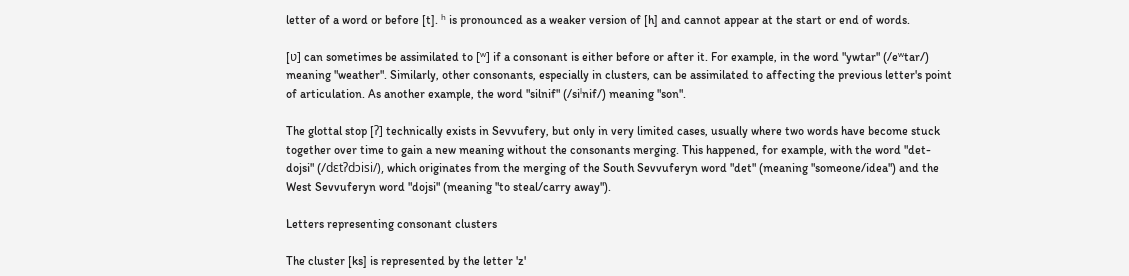letter of a word or before [t]. ʰ is pronounced as a weaker version of [h] and cannot appear at the start or end of words.

[ʋ] can sometimes be assimilated to [ʷ] if a consonant is either before or after it. For example, in the word "ywtar" (/eʷtar/) meaning "weather". Similarly, other consonants, especially in clusters, can be assimilated to affecting the previous letter's point of articulation. As another example, the word "silnif" (/siˡnif/) meaning "son".

The glottal stop [ʔ] technically exists in Sevvufery, but only in very limited cases, usually where two words have become stuck together over time to gain a new meaning without the consonants merging. This happened, for example, with the word "det-dojsi" (/dɛtʔdɔisi/), which originates from the merging of the South Sevvuferyn word "det" (meaning "someone/idea") and the West Sevvuferyn word "dojsi" (meaning "to steal/carry away").

Letters representing consonant clusters

The cluster [ks] is represented by the letter 'z'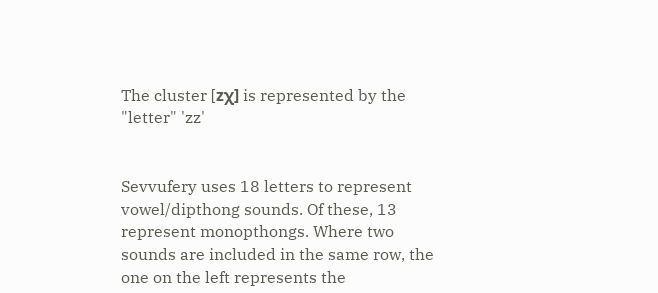The cluster [zχ] is represented by the "letter" 'zz'


Sevvufery uses 18 letters to represent vowel/dipthong sounds. Of these, 13 represent monopthongs. Where two sounds are included in the same row, the one on the left represents the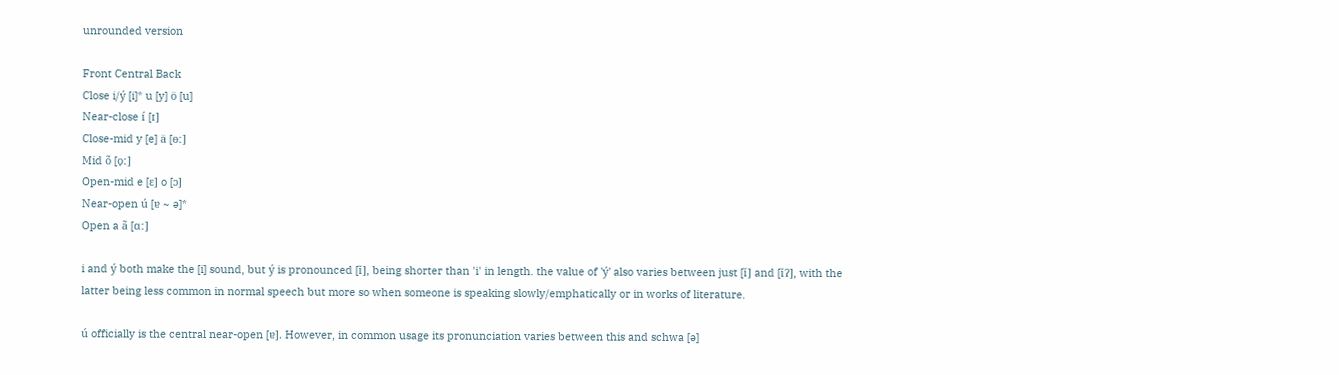unrounded version

Front Central Back
Close i/ý [i]* u [y] ö [u]
Near-close í [ɪ]
Close-mid y [e] ä [ɵː]
Mid õ [o̞ː]
Open-mid e [ɛ] o [ɔ]
Near-open ú [ɐ ~ ə]*
Open a ã [ɑː]

i and ý both make the [i] sound, but ý is pronounced [ĭ], being shorter than 'i' in length. the value of 'ý' also varies between just [ĭ] and [ĭʔ], with the latter being less common in normal speech but more so when someone is speaking slowly/emphatically or in works of literature.

ú officially is the central near-open [ɐ]. However, in common usage its pronunciation varies between this and schwa [ə]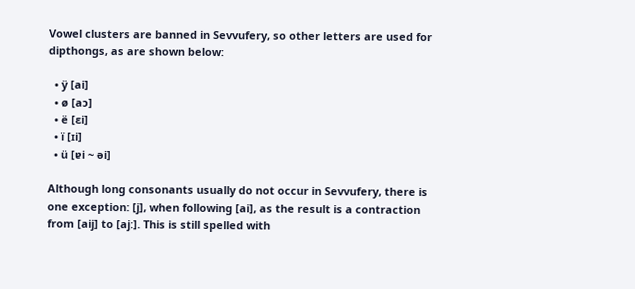Vowel clusters are banned in Sevvufery, so other letters are used for dipthongs, as are shown below:

  • ÿ [ai]
  • ø [aɔ]
  • ë [ɛi]
  • ï [ɪi]
  • ü [ɐi ~ əi]

Although long consonants usually do not occur in Sevvufery, there is one exception: [j], when following [ai], as the result is a contraction from [aij] to [ajː]. This is still spelled with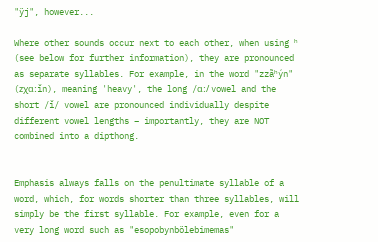"ÿj", however...

Where other sounds occur next to each other, when using ʰ (see below for further information), they are pronounced as separate syllables. For example, in the word "zzãʰýn" (zχɑːĭn), meaning 'heavy', the long /ɑː/ vowel and the short /ĭ/ vowel are pronounced individually despite different vowel lengths – importantly, they are NOT combined into a dipthong.


Emphasis always falls on the penultimate syllable of a word, which, for words shorter than three syllables, will simply be the first syllable. For example, even for a very long word such as "esopobynbölebimemas"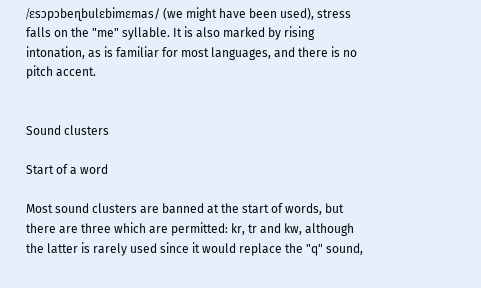/εsɔpɔbeɳbulεbimεmas/ (we might have been used), stress falls on the "me" syllable. It is also marked by rising intonation, as is familiar for most languages, and there is no pitch accent.


Sound clusters

Start of a word

Most sound clusters are banned at the start of words, but there are three which are permitted: kr, tr and kw, although the latter is rarely used since it would replace the "q" sound,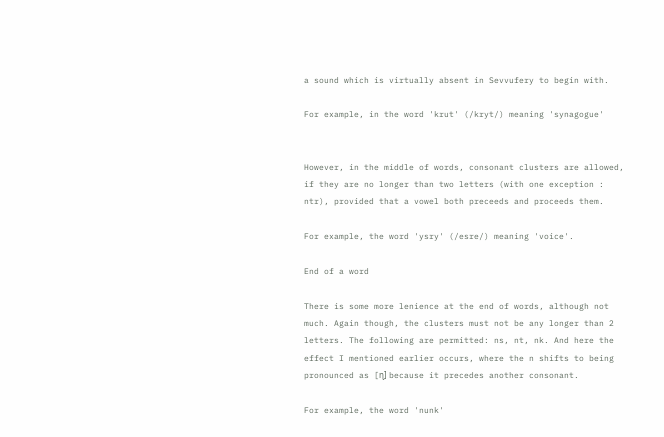a sound which is virtually absent in Sevvufery to begin with.

For example, in the word 'krut' (/kryt/) meaning 'synagogue'


However, in the middle of words, consonant clusters are allowed, if they are no longer than two letters (with one exception : ntr), provided that a vowel both preceeds and proceeds them.

For example, the word 'ysry' (/esre/) meaning 'voice'.

End of a word

There is some more lenience at the end of words, although not much. Again though, the clusters must not be any longer than 2 letters. The following are permitted: ns, nt, nk. And here the effect I mentioned earlier occurs, where the n shifts to being pronounced as [ɳ] because it precedes another consonant.

For example, the word 'nunk'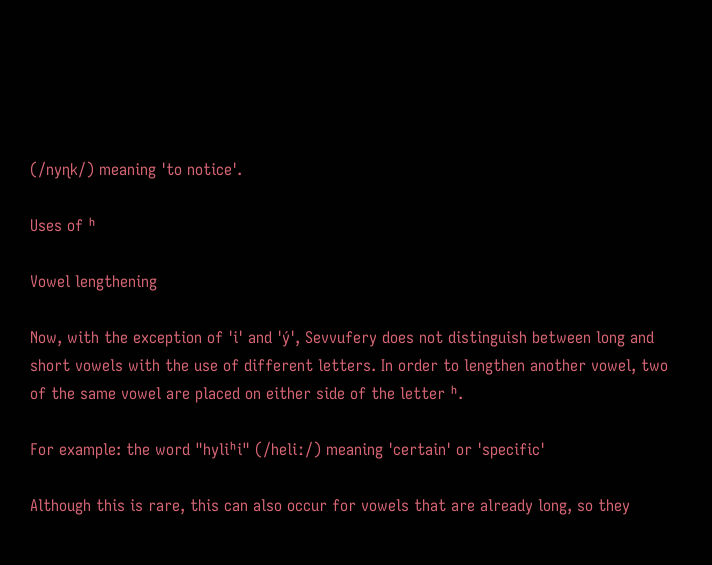(/nyɳk/) meaning 'to notice'.

Uses of ʰ

Vowel lengthening

Now, with the exception of 'i' and 'ý', Sevvufery does not distinguish between long and short vowels with the use of different letters. In order to lengthen another vowel, two of the same vowel are placed on either side of the letter ʰ.

For example: the word "hyliʰi" (/heliː/) meaning 'certain' or 'specific'

Although this is rare, this can also occur for vowels that are already long, so they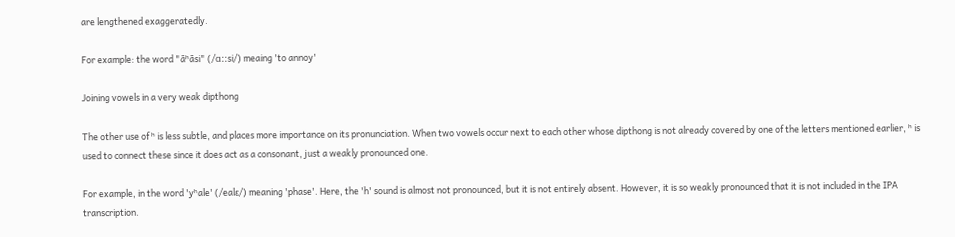are lengthened exaggeratedly.

For example: the word "ãʰãsi" (/ɑːːsi/) meaing 'to annoy'

Joining vowels in a very weak dipthong

The other use of ʰ is less subtle, and places more importance on its pronunciation. When two vowels occur next to each other whose dipthong is not already covered by one of the letters mentioned earlier, ʰ is used to connect these since it does act as a consonant, just a weakly pronounced one.

For example, in the word 'yʰale' (/ealɛ/) meaning 'phase'. Here, the 'h' sound is almost not pronounced, but it is not entirely absent. However, it is so weakly pronounced that it is not included in the IPA transcription.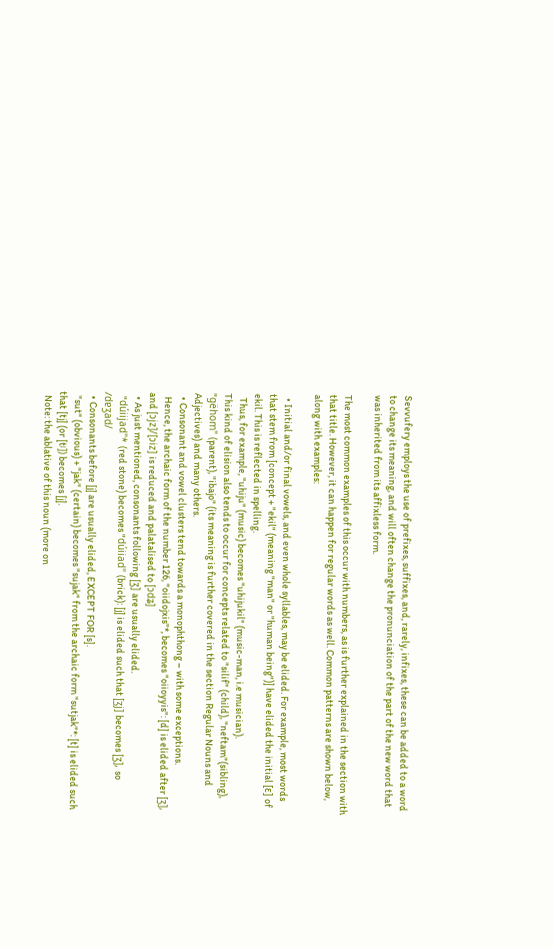Sevvufery employs the use of prefixes, suffixes, and, rarely, infixes, these can be added to a word to change its meaning, and will often change the pronunciation of the part of the new word that was inherited from its affixless form.

The most common examples of this occur with numbers, as is further explained in the section with that title. However, it can happen for regular words as well. Common patterns are shown below, along with examples:

  • Initial and/or final vowels, and even whole syllables, may be elided. For example, most words that stem from [concept + "ekil" (meaning "man" or "human being")] have elided the initial [ε] of ekil. This is reflected in spelling.
  Thus, for example, "uhiju" (music) becomes "uhijukil" (music-man, i.e musician).
This kind of elision also tends to occur for concepts related to "silif" (child), "neftam"(sibling), "gëhom" (parent), "ibajo" (its meaning is further covered in the section Regular Nouns and Adjectives) and many others.
  • Consonant and vowel clusters tend towards a monophthong – with some exceptions.
  Hence, the archaic form of the number 126, "oiidojxis"*, becomes "oiioyyis": [d] is elided after [ʒ], and [ɔjz]/[ɔiz] is reduced and palatalised to [ɔdʑ]
  • As just mentioned, consonants following [ʒ] are usually elided.
  "dúiijad"* (red stone) becomes "dúiiad" (brick): [j] is elided such that [ʒj] becomes [ʒ], so /dɐʒad/
  • Consonants before [j] are usually elided, EXCEPT FOR [s].
  "sut" (obvious) + "jak" (certain) becomes "sujak" from the archaic form "sutjak"*: [t] is elided such that [tj] (or [tʲ]) becomes [j].
  Note: the ablative of this noun (more on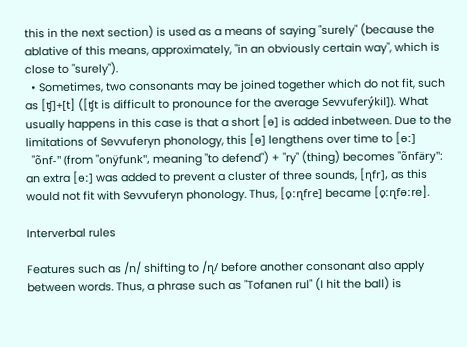this in the next section) is used as a means of saying "surely" (because the ablative of this means, approximately, "in an obviously certain way", which is close to "surely").
  • Sometimes, two consonants may be joined together which do not fit, such as [ʧ]+[t] ([ʧt is difficult to pronounce for the average Sevvuferýkil]). What usually happens in this case is that a short [ɵ] is added inbetween. Due to the limitations of Sevvuferyn phonology, this [ɵ] lengthens over time to [ɵː]
  "õnf-" (from "onÿfunk", meaning "to defend") + "ry" (thing) becomes "õnfäry": an extra [ɵː] was added to prevent a cluster of three sounds, [ɳfr], as this would not fit with Sevvuferyn phonology. Thus, [o̞ːɳfre] became [o̞ːɳfɵːre].

Interverbal rules

Features such as /n/ shifting to /ɳ/ before another consonant also apply between words. Thus, a phrase such as "Tofanen rul" (I hit the ball) is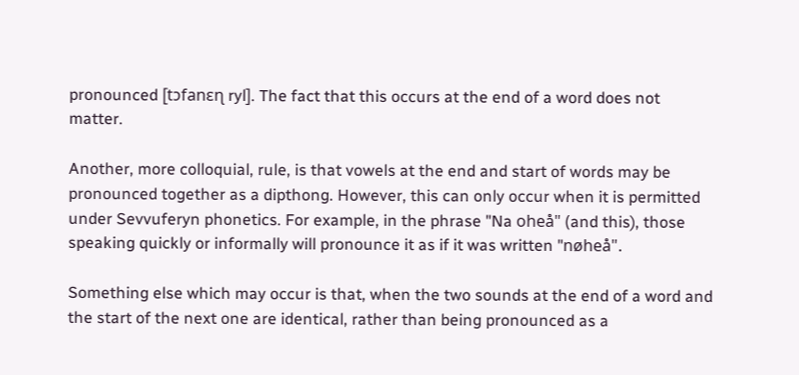pronounced [tɔfanɛɳ ryl]. The fact that this occurs at the end of a word does not matter.

Another, more colloquial, rule, is that vowels at the end and start of words may be pronounced together as a dipthong. However, this can only occur when it is permitted under Sevvuferyn phonetics. For example, in the phrase "Na oheå" (and this), those speaking quickly or informally will pronounce it as if it was written "nøheå".

Something else which may occur is that, when the two sounds at the end of a word and the start of the next one are identical, rather than being pronounced as a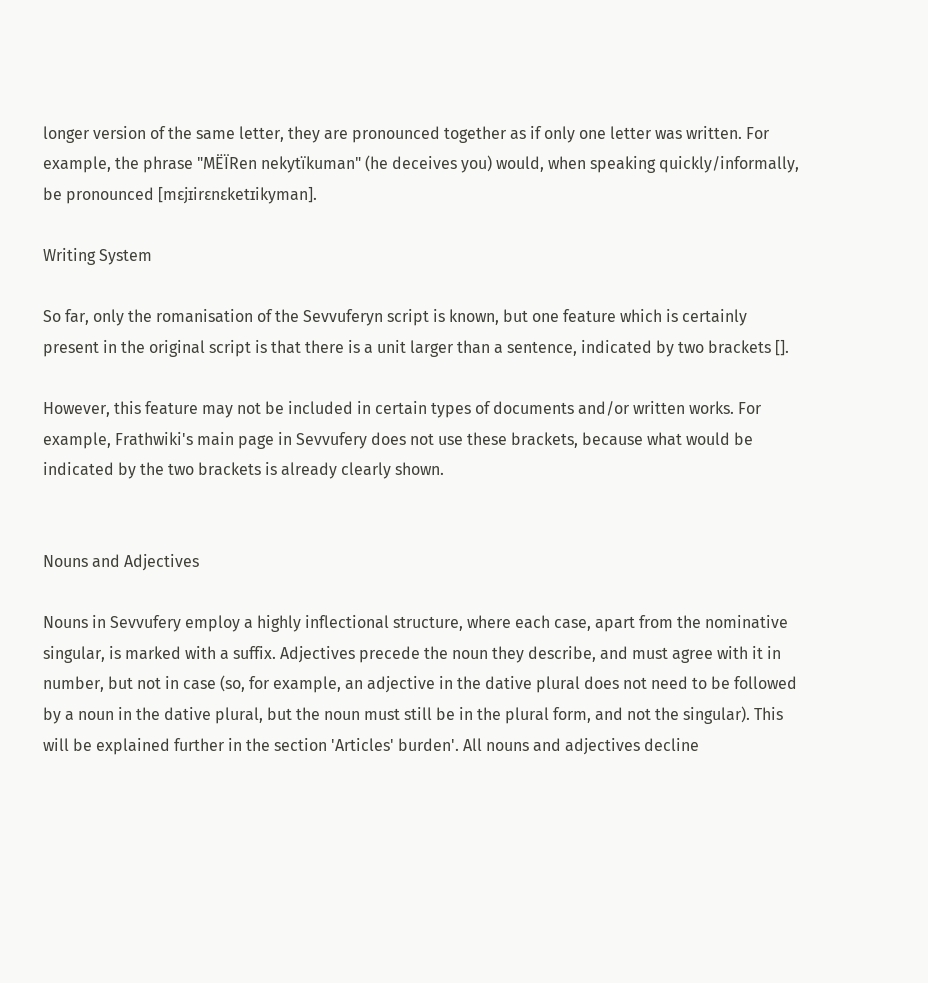longer version of the same letter, they are pronounced together as if only one letter was written. For example, the phrase "MËÏRen nekytïkuman" (he deceives you) would, when speaking quickly/informally, be pronounced [mɛjɪirɛnɛketɪikyman].

Writing System

So far, only the romanisation of the Sevvuferyn script is known, but one feature which is certainly present in the original script is that there is a unit larger than a sentence, indicated by two brackets [].

However, this feature may not be included in certain types of documents and/or written works. For example, Frathwiki's main page in Sevvufery does not use these brackets, because what would be indicated by the two brackets is already clearly shown.


Nouns and Adjectives

Nouns in Sevvufery employ a highly inflectional structure, where each case, apart from the nominative singular, is marked with a suffix. Adjectives precede the noun they describe, and must agree with it in number, but not in case (so, for example, an adjective in the dative plural does not need to be followed by a noun in the dative plural, but the noun must still be in the plural form, and not the singular). This will be explained further in the section 'Articles' burden'. All nouns and adjectives decline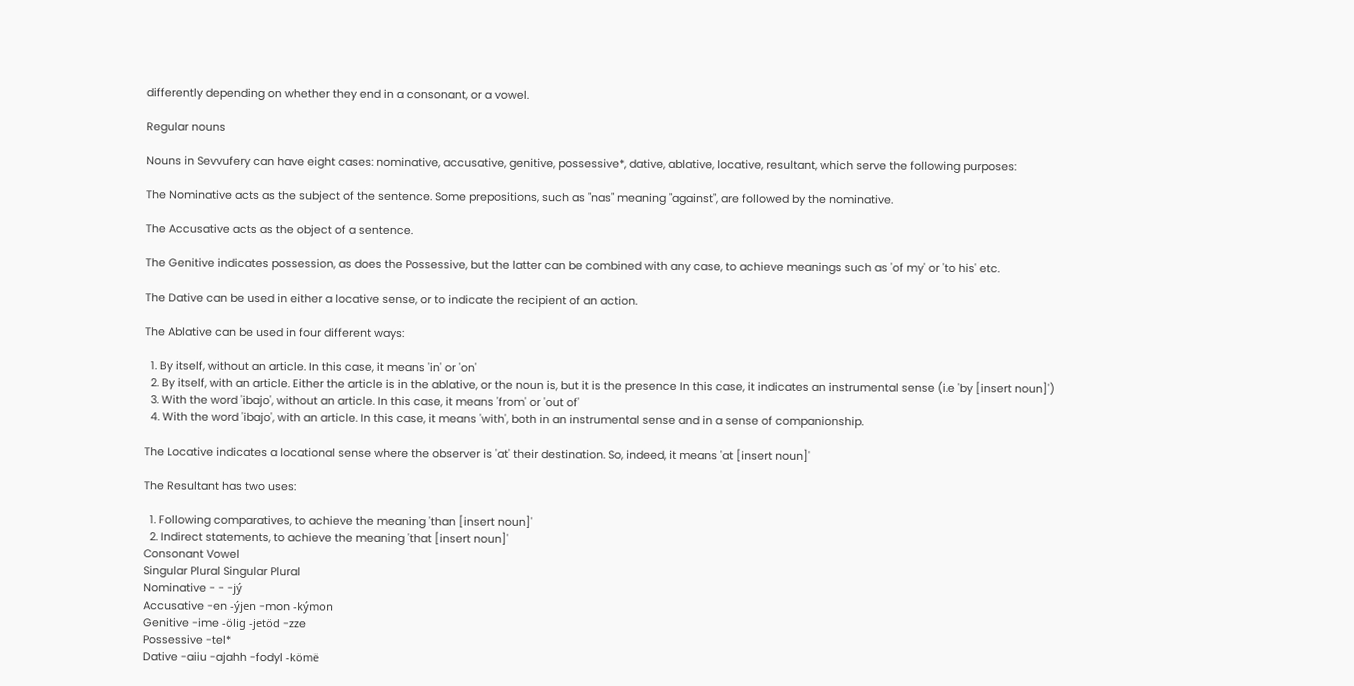differently depending on whether they end in a consonant, or a vowel.

Regular nouns

Nouns in Sevvufery can have eight cases: nominative, accusative, genitive, possessive*, dative, ablative, locative, resultant, which serve the following purposes:

The Nominative acts as the subject of the sentence. Some prepositions, such as "nas" meaning "against", are followed by the nominative.

The Accusative acts as the object of a sentence.

The Genitive indicates possession, as does the Possessive, but the latter can be combined with any case, to achieve meanings such as 'of my' or 'to his' etc.

The Dative can be used in either a locative sense, or to indicate the recipient of an action.

The Ablative can be used in four different ways:

  1. By itself, without an article. In this case, it means 'in' or 'on'
  2. By itself, with an article. Either the article is in the ablative, or the noun is, but it is the presence In this case, it indicates an instrumental sense (i.e 'by [insert noun]')
  3. With the word 'ibajo', without an article. In this case, it means 'from' or 'out of'
  4. With the word 'ibajo', with an article. In this case, it means 'with', both in an instrumental sense and in a sense of companionship.

The Locative indicates a locational sense where the observer is 'at' their destination. So, indeed, it means 'at [insert noun]'

The Resultant has two uses:

  1. Following comparatives, to achieve the meaning 'than [insert noun]'
  2. Indirect statements, to achieve the meaning 'that [insert noun]'
Consonant Vowel
Singular Plural Singular Plural
Nominative - - -jý
Accusative -en -ýjen -mon -kýmon
Genitive -ime -ölig -jetöd -zze
Possessive -tel*
Dative -aiiu -ajahh -fodyl -kömë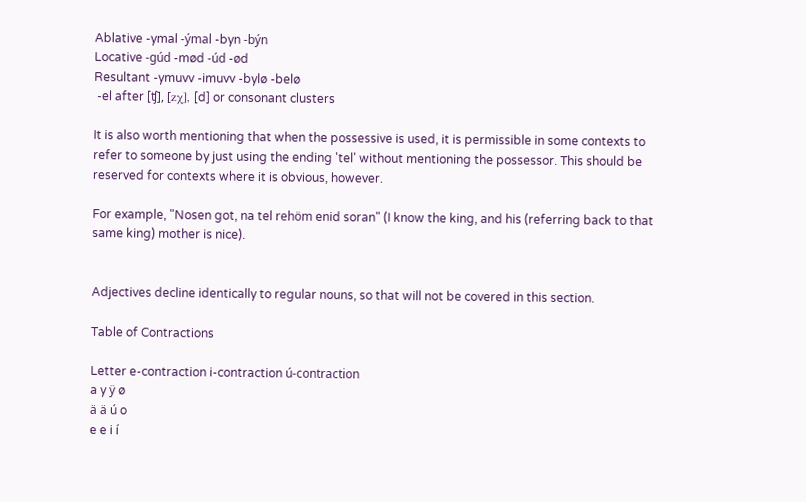Ablative -ymal -ýmal -byn -býn
Locative -gúd -mød -úd -ød
Resultant -ymuvv -imuvv -bylø -belø
 -el after [ʧ], [zχ], [d] or consonant clusters

It is also worth mentioning that when the possessive is used, it is permissible in some contexts to refer to someone by just using the ending 'tel' without mentioning the possessor. This should be reserved for contexts where it is obvious, however.

For example, "Nosen got, na tel rehöm enid soran" (I know the king, and his (referring back to that same king) mother is nice).


Adjectives decline identically to regular nouns, so that will not be covered in this section.

Table of Contractions

Letter e-contraction i-contraction ú-contraction
a y ÿ ø
ä ä ú o
e e i í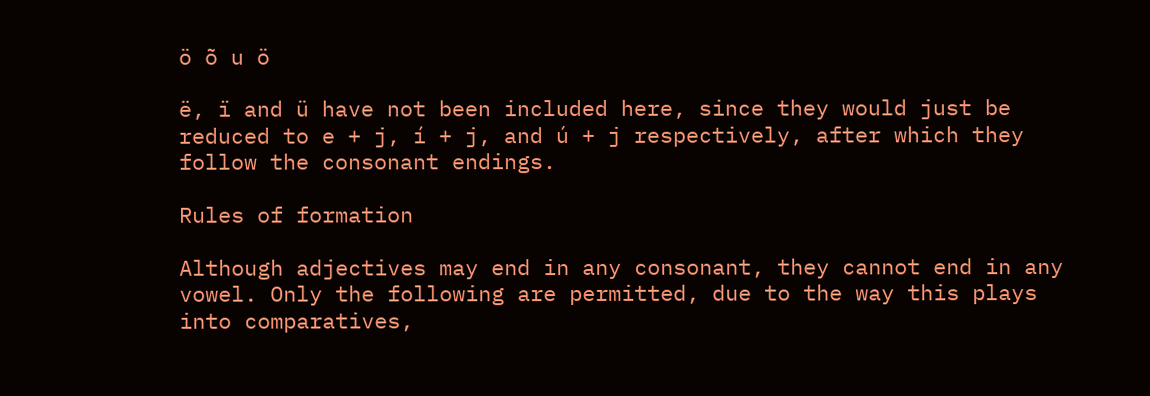ö õ u ö

ë, ï and ü have not been included here, since they would just be reduced to e + j, í + j, and ú + j respectively, after which they follow the consonant endings.

Rules of formation

Although adjectives may end in any consonant, they cannot end in any vowel. Only the following are permitted, due to the way this plays into comparatives,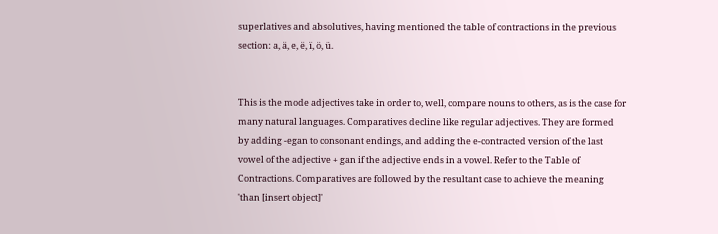superlatives and absolutives, having mentioned the table of contractions in the previous section: a, ä, e, ë, ï, ö, ü.


This is the mode adjectives take in order to, well, compare nouns to others, as is the case for many natural languages. Comparatives decline like regular adjectives. They are formed by adding -egan to consonant endings, and adding the e-contracted version of the last vowel of the adjective + gan if the adjective ends in a vowel. Refer to the Table of Contractions. Comparatives are followed by the resultant case to achieve the meaning 'than [insert object]'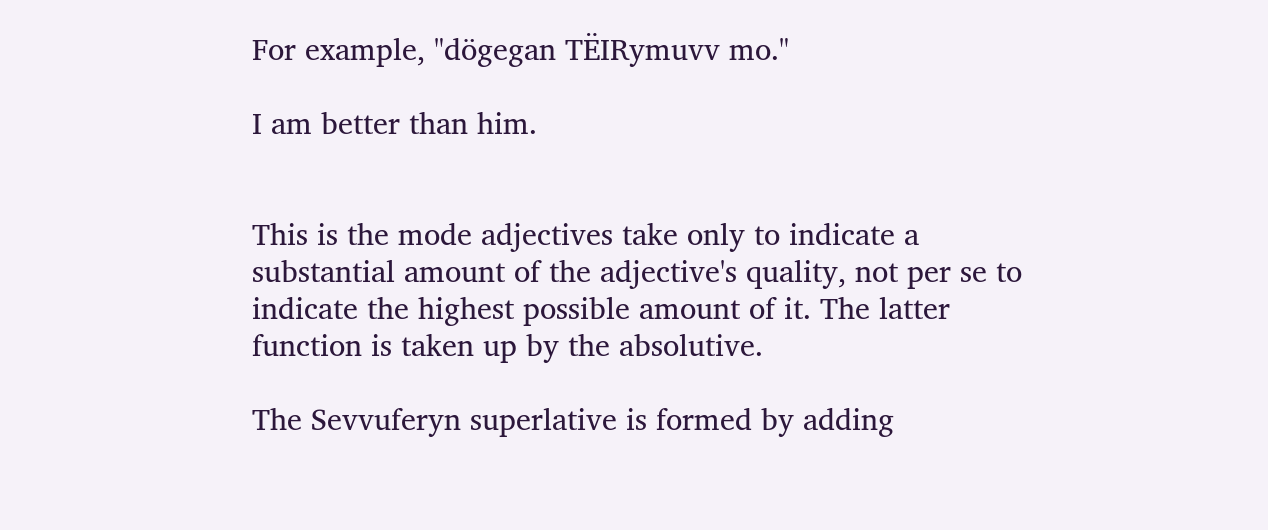For example, "dögegan TËIRymuvv mo."

I am better than him.


This is the mode adjectives take only to indicate a substantial amount of the adjective's quality, not per se to indicate the highest possible amount of it. The latter function is taken up by the absolutive.

The Sevvuferyn superlative is formed by adding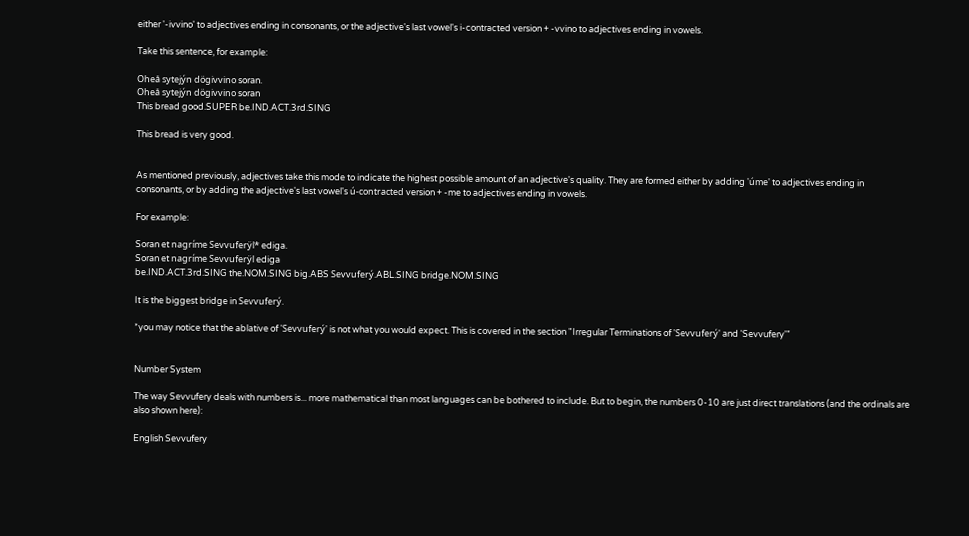either '-ivvino' to adjectives ending in consonants, or the adjective's last vowel's i-contracted version + -vvino to adjectives ending in vowels.

Take this sentence, for example:

Oheå sytejýn dögivvino soran.
Oheå sytejýn dögivvino soran
This bread good.SUPER be.IND.ACT.3rd.SING

This bread is very good.


As mentioned previously, adjectives take this mode to indicate the highest possible amount of an adjective's quality. They are formed either by adding 'úme' to adjectives ending in consonants, or by adding the adjective's last vowel's ú-contracted version + -me to adjectives ending in vowels.

For example:

Soran et nagríme Sevvuferÿl* ediga.
Soran et nagríme Sevvuferÿl ediga
be.IND.ACT.3rd.SING the.NOM.SING big.ABS Sevvuferý.ABL.SING bridge.NOM.SING

It is the biggest bridge in Sevvuferý.

*you may notice that the ablative of 'Sevvuferý' is not what you would expect. This is covered in the section "Irregular Terminations of 'Sevvuferý' and 'Sevvufery'"


Number System

The way Sevvufery deals with numbers is... more mathematical than most languages can be bothered to include. But to begin, the numbers 0-10 are just direct translations (and the ordinals are also shown here):

English Sevvufery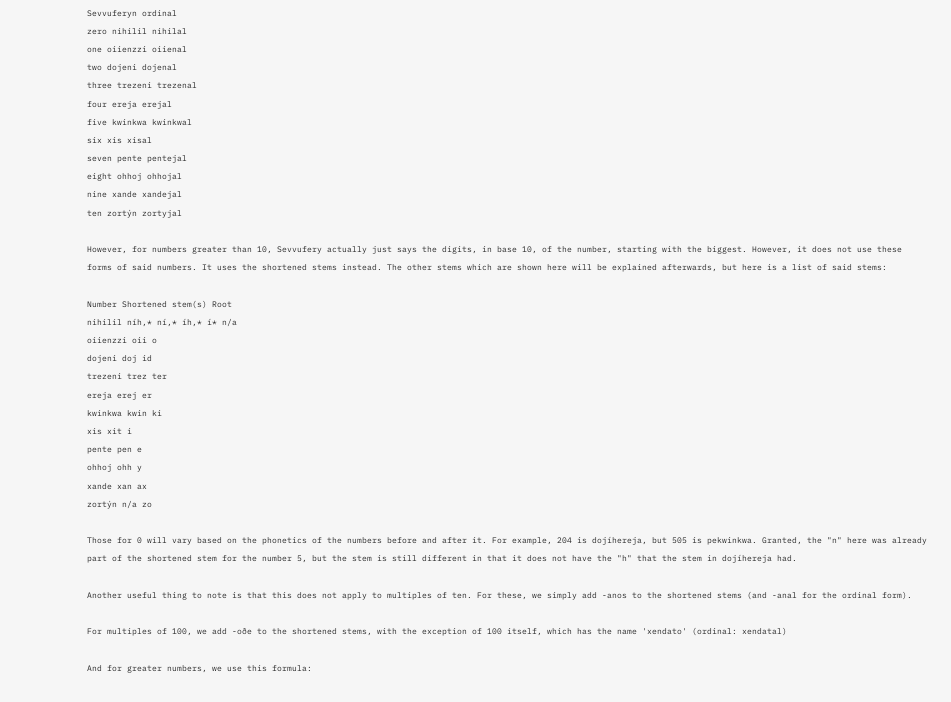Sevvuferyn ordinal
zero nihilil nihilal
one oiienzzi oiienal
two dojeni dojenal
three trezeni trezenal
four ereja erejal
five kwinkwa kwinkwal
six xis xisal
seven pente pentejal
eight ohhoj ohhojal
nine xande xandejal
ten zortýn zortyjal

However, for numbers greater than 10, Sevvufery actually just says the digits, in base 10, of the number, starting with the biggest. However, it does not use these forms of said numbers. It uses the shortened stems instead. The other stems which are shown here will be explained afterwards, but here is a list of said stems:

Number Shortened stem(s) Root
nihilil níh,* ní,* íh,* í* n/a
oiienzzi oii o
dojeni doj id
trezeni trez ter
ereja erej er
kwinkwa kwin ki
xis xit i
pente pen e
ohhoj ohh y
xande xan ax
zortýn n/a zo

Those for 0 will vary based on the phonetics of the numbers before and after it. For example, 204 is dojíhereja, but 505 is pekwinkwa. Granted, the "n" here was already part of the shortened stem for the number 5, but the stem is still different in that it does not have the "h" that the stem in dojíhereja had.

Another useful thing to note is that this does not apply to multiples of ten. For these, we simply add -anos to the shortened stems (and -anal for the ordinal form).

For multiples of 100, we add -oðe to the shortened stems, with the exception of 100 itself, which has the name 'xendato' (ordinal: xendatal)

And for greater numbers, we use this formula: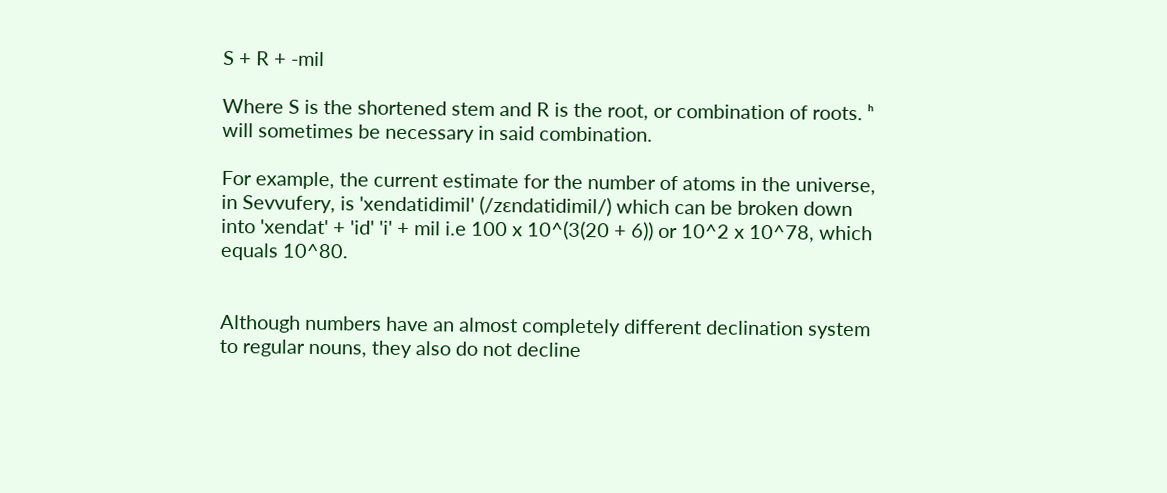S + R + -mil

Where S is the shortened stem and R is the root, or combination of roots. ʰ will sometimes be necessary in said combination.

For example, the current estimate for the number of atoms in the universe, in Sevvufery, is 'xendatidimil' (/zɛndatidimil/) which can be broken down into 'xendat' + 'id' 'i' + mil i.e 100 x 10^(3(20 + 6)) or 10^2 x 10^78, which equals 10^80.


Although numbers have an almost completely different declination system to regular nouns, they also do not decline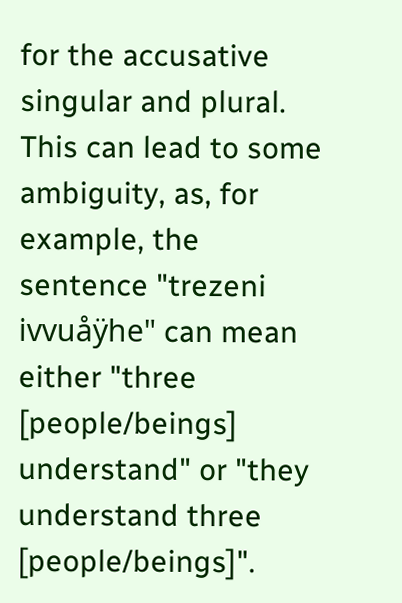for the accusative singular and plural. This can lead to some ambiguity, as, for example, the sentence "trezeni ivvuåÿhe" can mean either "three [people/beings] understand" or "they understand three [people/beings]".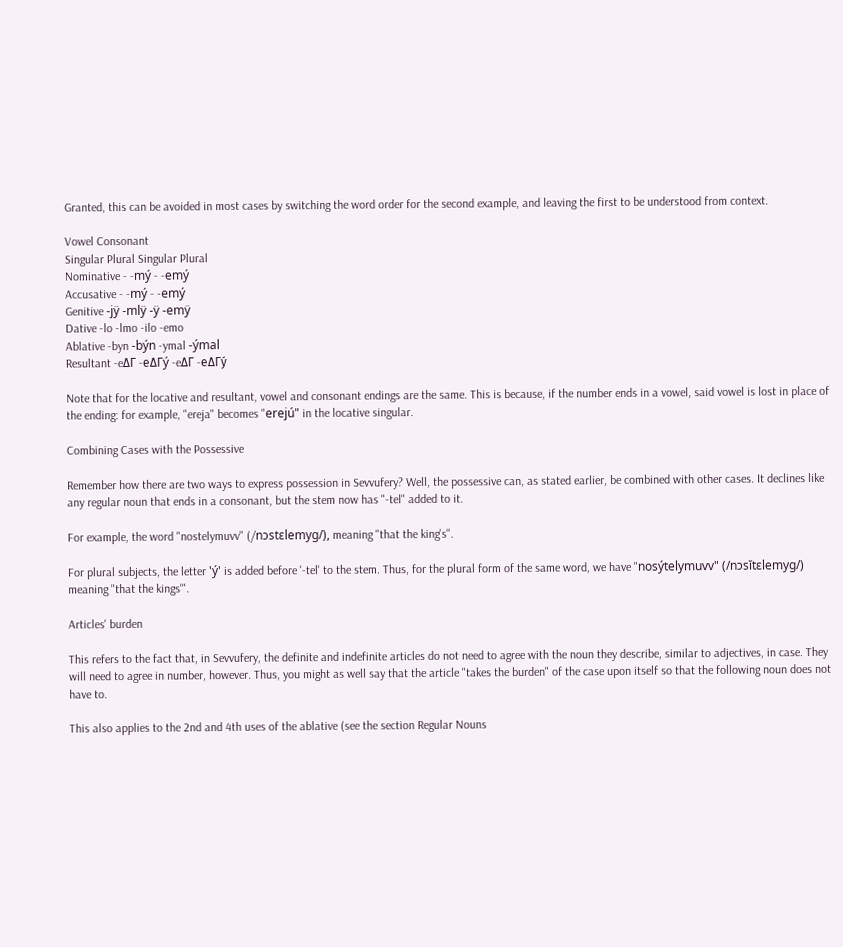Granted, this can be avoided in most cases by switching the word order for the second example, and leaving the first to be understood from context.

Vowel Consonant
Singular Plural Singular Plural
Nominative - -mý - -emý
Accusative - -mý - -emý
Genitive -jÿ -mlÿ -ÿ -emÿ
Dative -lo -lmo -ilo -emo
Ablative -byn -býn -ymal -ýmal
Resultant -eΔΓ -eΔΓý -eΔΓ -eΔΓý

Note that for the locative and resultant, vowel and consonant endings are the same. This is because, if the number ends in a vowel, said vowel is lost in place of the ending: for example, "ereja" becomes "erejú" in the locative singular.

Combining Cases with the Possessive

Remember how there are two ways to express possession in Sevvufery? Well, the possessive can, as stated earlier, be combined with other cases. It declines like any regular noun that ends in a consonant, but the stem now has "-tel" added to it.

For example, the word "nostelymuvv" (/nɔstɛlemyg/), meaning "that the king's".

For plural subjects, the letter 'ý' is added before '-tel' to the stem. Thus, for the plural form of the same word, we have "nosýtelymuvv" (/nɔsĭtɛlemyg/) meaning "that the kings'".

Articles' burden

This refers to the fact that, in Sevvufery, the definite and indefinite articles do not need to agree with the noun they describe, similar to adjectives, in case. They will need to agree in number, however. Thus, you might as well say that the article "takes the burden" of the case upon itself so that the following noun does not have to.

This also applies to the 2nd and 4th uses of the ablative (see the section Regular Nouns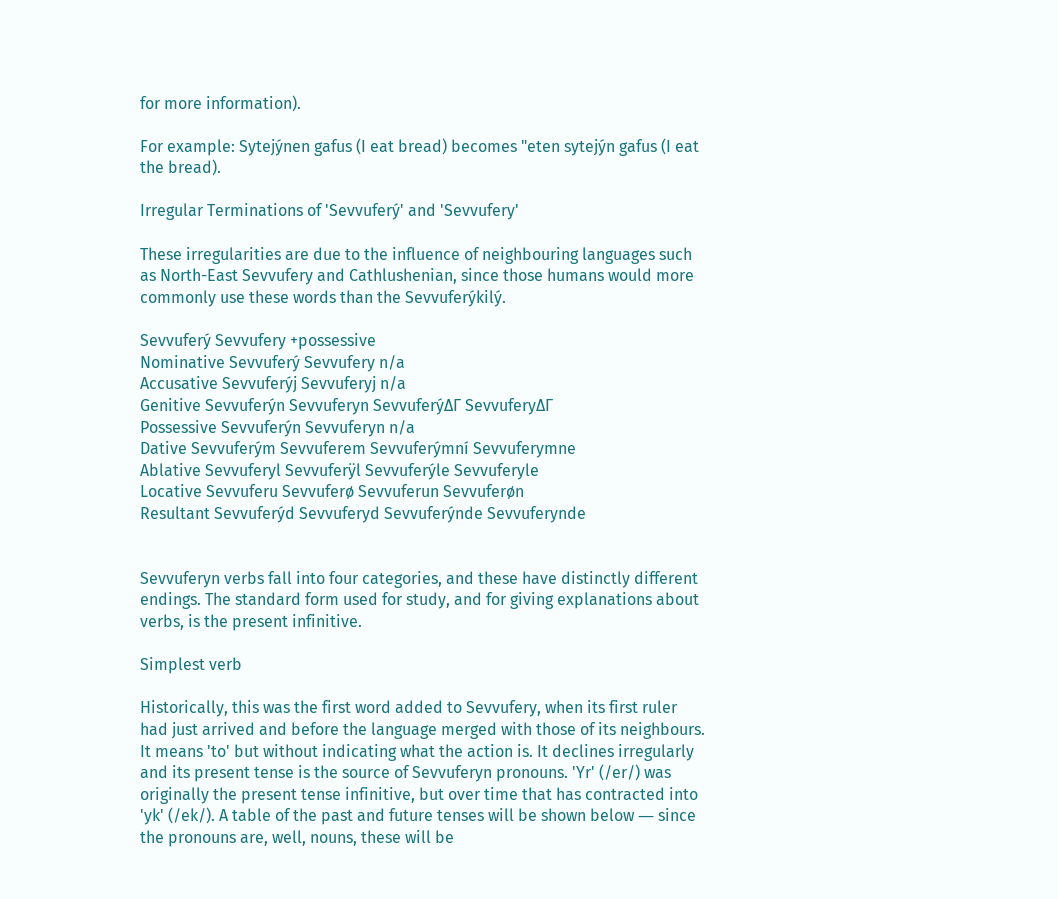for more information).

For example: Sytejýnen gafus (I eat bread) becomes "eten sytejýn gafus (I eat the bread).

Irregular Terminations of 'Sevvuferý' and 'Sevvufery'

These irregularities are due to the influence of neighbouring languages such as North-East Sevvufery and Cathlushenian, since those humans would more commonly use these words than the Sevvuferýkilý.

Sevvuferý Sevvufery +possessive
Nominative Sevvuferý Sevvufery n/a
Accusative Sevvuferýj Sevvuferyj n/a
Genitive Sevvuferýn Sevvuferyn SevvuferýΔΓ SevvuferyΔΓ
Possessive Sevvuferýn Sevvuferyn n/a
Dative Sevvuferým Sevvuferem Sevvuferýmní Sevvuferymne
Ablative Sevvuferyl Sevvuferÿl Sevvuferýle Sevvuferyle
Locative Sevvuferu Sevvuferø Sevvuferun Sevvuferøn
Resultant Sevvuferýd Sevvuferyd Sevvuferýnde Sevvuferynde


Sevvuferyn verbs fall into four categories, and these have distinctly different endings. The standard form used for study, and for giving explanations about verbs, is the present infinitive.

Simplest verb

Historically, this was the first word added to Sevvufery, when its first ruler had just arrived and before the language merged with those of its neighbours. It means 'to' but without indicating what the action is. It declines irregularly and its present tense is the source of Sevvuferyn pronouns. 'Yr' (/er/) was originally the present tense infinitive, but over time that has contracted into 'yk' (/ek/). A table of the past and future tenses will be shown below ― since the pronouns are, well, nouns, these will be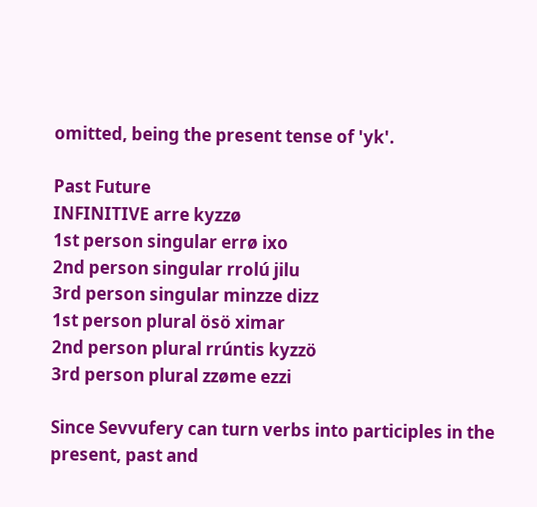omitted, being the present tense of 'yk'.

Past Future
INFINITIVE arre kyzzø
1st person singular errø ixo
2nd person singular rrolú jilu
3rd person singular minzze dizz
1st person plural ösö ximar
2nd person plural rrúntis kyzzö
3rd person plural zzøme ezzi

Since Sevvufery can turn verbs into participles in the present, past and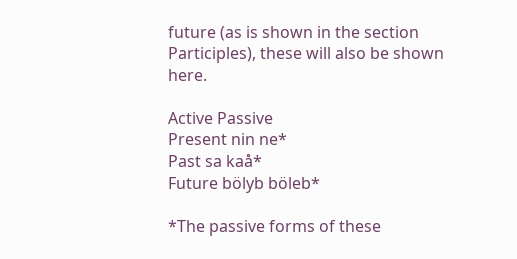future (as is shown in the section Participles), these will also be shown here.

Active Passive
Present nin ne*
Past sa kaå*
Future bölyb böleb*

*The passive forms of these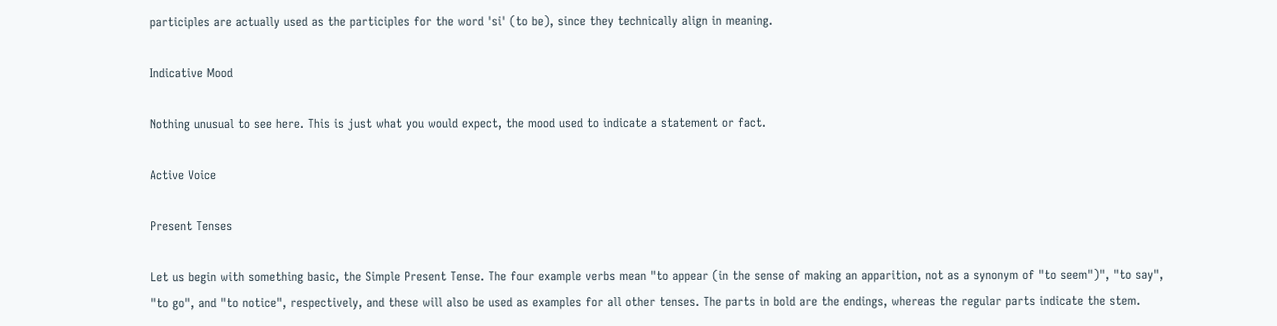participles are actually used as the participles for the word 'si' (to be), since they technically align in meaning.

Indicative Mood

Nothing unusual to see here. This is just what you would expect, the mood used to indicate a statement or fact.

Active Voice

Present Tenses

Let us begin with something basic, the Simple Present Tense. The four example verbs mean "to appear (in the sense of making an apparition, not as a synonym of "to seem")", "to say", "to go", and "to notice", respectively, and these will also be used as examples for all other tenses. The parts in bold are the endings, whereas the regular parts indicate the stem.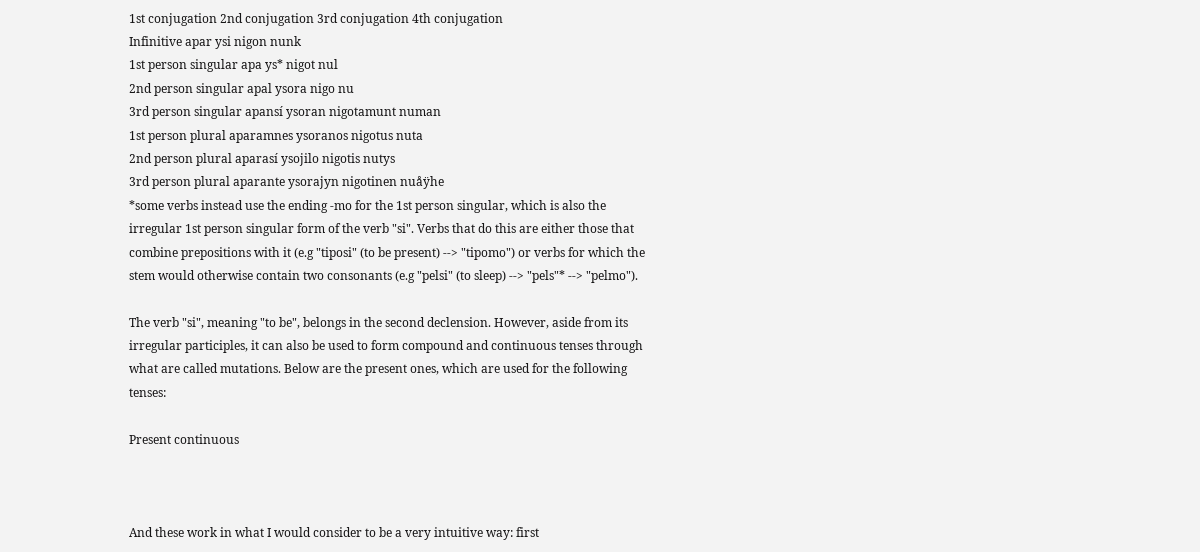1st conjugation 2nd conjugation 3rd conjugation 4th conjugation
Infinitive apar ysi nigon nunk
1st person singular apa ys* nigot nul
2nd person singular apal ysora nigo nu
3rd person singular apansí ysoran nigotamunt numan
1st person plural aparamnes ysoranos nigotus nuta
2nd person plural aparasí ysojilo nigotis nutys
3rd person plural aparante ysorajyn nigotinen nuåÿhe
*some verbs instead use the ending -mo for the 1st person singular, which is also the irregular 1st person singular form of the verb "si". Verbs that do this are either those that combine prepositions with it (e.g "tiposi" (to be present) --> "tipomo") or verbs for which the stem would otherwise contain two consonants (e.g "pelsi" (to sleep) --> "pels"* --> "pelmo").

The verb "si", meaning "to be", belongs in the second declension. However, aside from its irregular participles, it can also be used to form compound and continuous tenses through what are called mutations. Below are the present ones, which are used for the following tenses:

Present continuous



And these work in what I would consider to be a very intuitive way: first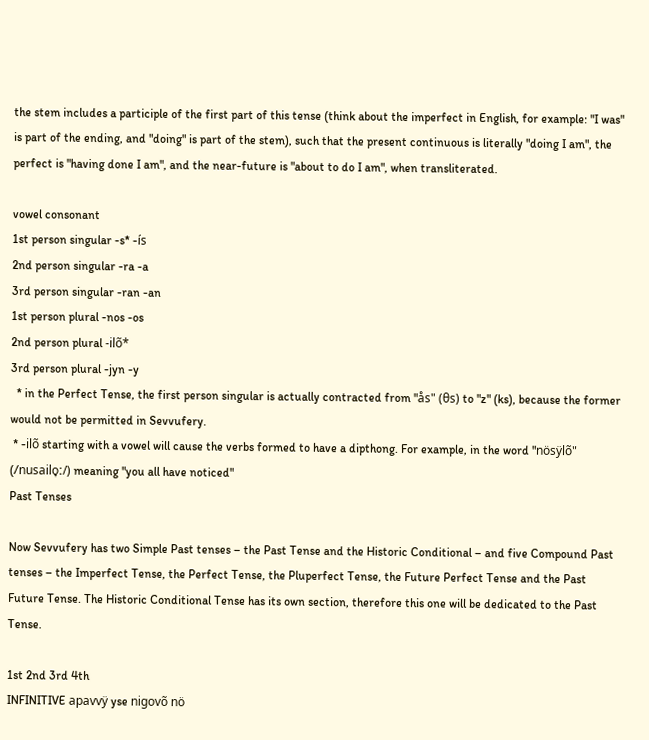the stem includes a participle of the first part of this tense (think about the imperfect in English, for example: "I was" is part of the ending, and "doing" is part of the stem), such that the present continuous is literally "doing I am", the perfect is "having done I am", and the near-future is "about to do I am", when transliterated.

vowel consonant
1st person singular -s* -ís
2nd person singular -ra -a
3rd person singular -ran -an
1st person plural -nos -os
2nd person plural -ilõ*
3rd person plural -jyn -y
  * in the Perfect Tense, the first person singular is actually contracted from "ås" (θs) to "z" (ks), because the former would not be permitted in Sevvufery.
 * -ilõ starting with a vowel will cause the verbs formed to have a dipthong. For example, in the word "nösÿlõ" (/nusailo̞ː/) meaning "you all have noticed"
Past Tenses

Now Sevvufery has two Simple Past tenses – the Past Tense and the Historic Conditional – and five Compound Past tenses – the Imperfect Tense, the Perfect Tense, the Pluperfect Tense, the Future Perfect Tense and the Past Future Tense. The Historic Conditional Tense has its own section, therefore this one will be dedicated to the Past Tense.

1st 2nd 3rd 4th
INFINITIVE apavvÿ yse nigovõ nö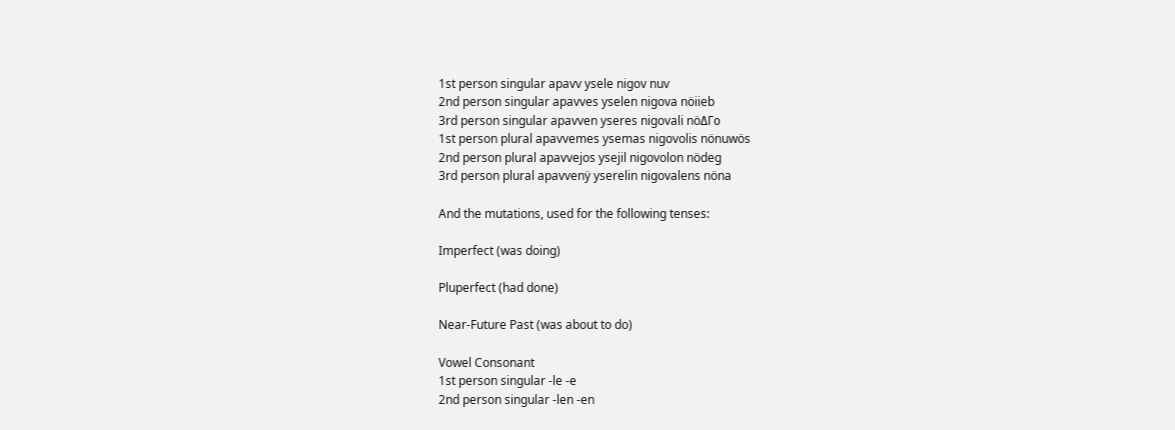1st person singular apavv ysele nigov nuv
2nd person singular apavves yselen nigova nöiieb
3rd person singular apavven yseres nigovali nöΔΓo
1st person plural apavvemes ysemas nigovolis nönuwös
2nd person plural apavvejos ysejil nigovolon nödeg
3rd person plural apavvenÿ yserelin nigovalens nöna

And the mutations, used for the following tenses:

Imperfect (was doing)

Pluperfect (had done)

Near-Future Past (was about to do)

Vowel Consonant
1st person singular -le -e
2nd person singular -len -en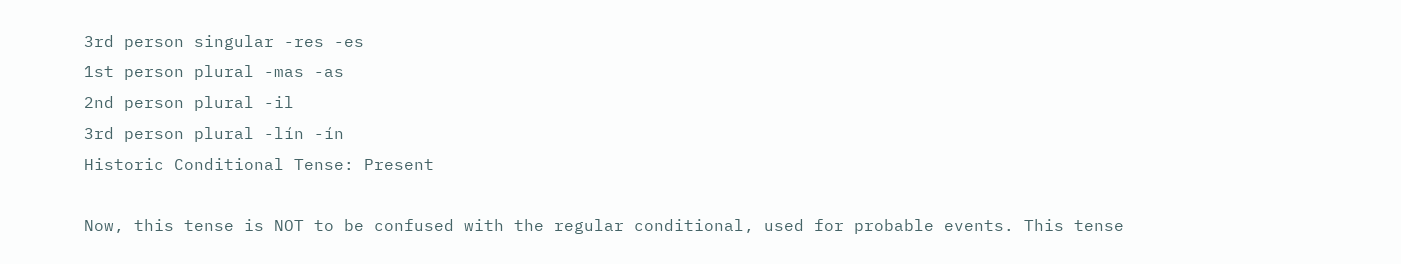3rd person singular -res -es
1st person plural -mas -as
2nd person plural -il
3rd person plural -lín -ín
Historic Conditional Tense: Present

Now, this tense is NOT to be confused with the regular conditional, used for probable events. This tense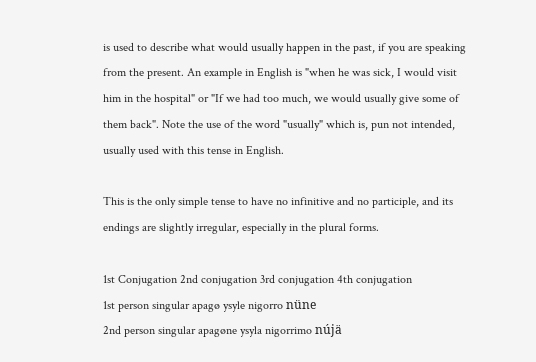is used to describe what would usually happen in the past, if you are speaking from the present. An example in English is "when he was sick, I would visit him in the hospital" or "If we had too much, we would usually give some of them back". Note the use of the word "usually" which is, pun not intended, usually used with this tense in English.

This is the only simple tense to have no infinitive and no participle, and its endings are slightly irregular, especially in the plural forms.

1st Conjugation 2nd conjugation 3rd conjugation 4th conjugation
1st person singular apagø ysyle nigorro nüne
2nd person singular apagøne ysyla nigorrimo nújä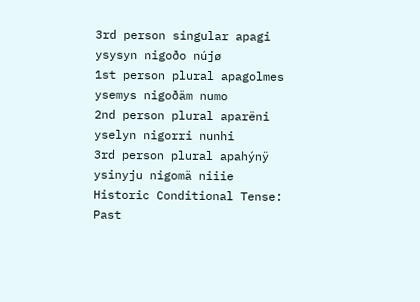3rd person singular apagi ysysyn nigoðo nújø
1st person plural apagolmes ysemys nigoðäm numo
2nd person plural aparëni yselyn nigorri nunhi
3rd person plural apahýnÿ ysinyju nigomä niiie
Historic Conditional Tense: Past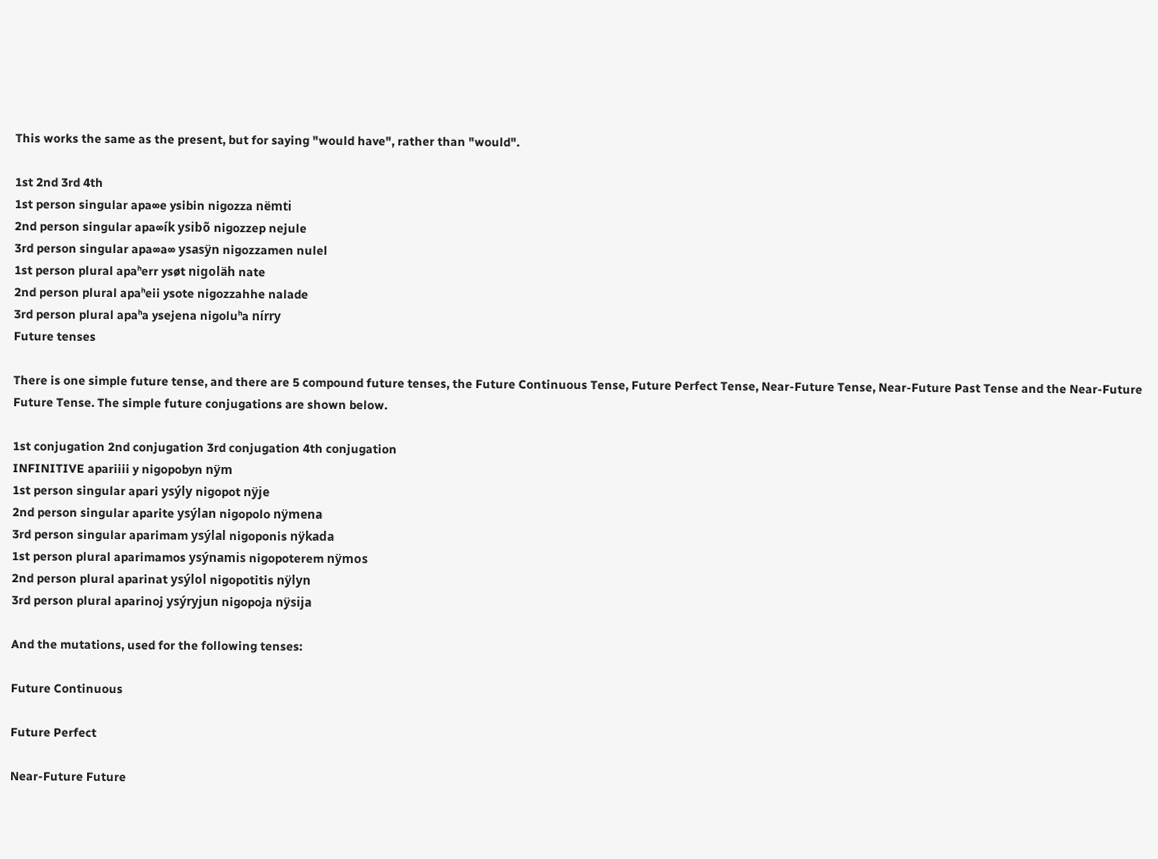This works the same as the present, but for saying "would have", rather than "would".

1st 2nd 3rd 4th
1st person singular apa∞e ysibin nigozza nëmti
2nd person singular apa∞ík ysibõ nigozzep nejule
3rd person singular apa∞a∞ ysasÿn nigozzamen nulel
1st person plural apaʰerr ysøt nigoläh nate
2nd person plural apaʰeii ysote nigozzahhe nalade
3rd person plural apaʰa ysejena nigoluʰa nírry
Future tenses

There is one simple future tense, and there are 5 compound future tenses, the Future Continuous Tense, Future Perfect Tense, Near-Future Tense, Near-Future Past Tense and the Near-Future Future Tense. The simple future conjugations are shown below.

1st conjugation 2nd conjugation 3rd conjugation 4th conjugation
INFINITIVE apariiii y nigopobyn nÿm
1st person singular apari ysýly nigopot nÿje
2nd person singular aparite ysýlan nigopolo nÿmena
3rd person singular aparimam ysýlal nigoponis nÿkada
1st person plural aparimamos ysýnamis nigopoterem nÿmos
2nd person plural aparinat ysýlol nigopotitis nÿlyn
3rd person plural aparinoj ysýryjun nigopoja nÿsija

And the mutations, used for the following tenses:

Future Continuous

Future Perfect

Near-Future Future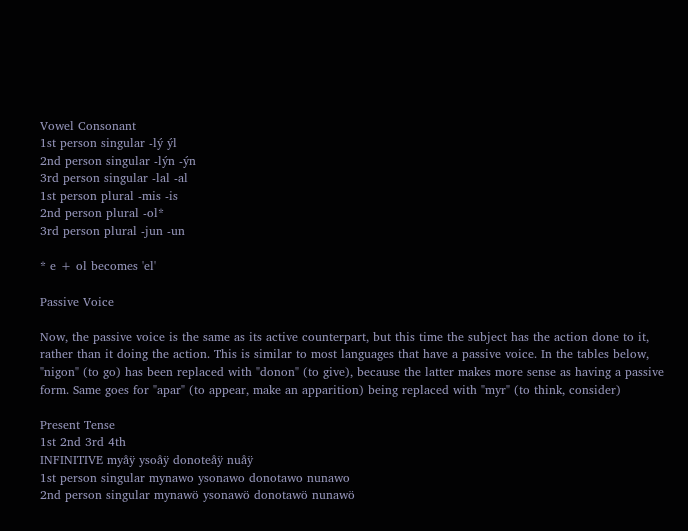Vowel Consonant
1st person singular -lý ýl
2nd person singular -lýn -ýn
3rd person singular -lal -al
1st person plural -mis -is
2nd person plural -ol*
3rd person plural -jun -un

* e + ol becomes 'el'

Passive Voice

Now, the passive voice is the same as its active counterpart, but this time the subject has the action done to it, rather than it doing the action. This is similar to most languages that have a passive voice. In the tables below, "nigon" (to go) has been replaced with "donon" (to give), because the latter makes more sense as having a passive form. Same goes for "apar" (to appear, make an apparition) being replaced with "myr" (to think, consider)

Present Tense
1st 2nd 3rd 4th
INFINITIVE myåÿ ysoåÿ donoteåÿ nuåÿ
1st person singular mynawo ysonawo donotawo nunawo
2nd person singular mynawö ysonawö donotawö nunawö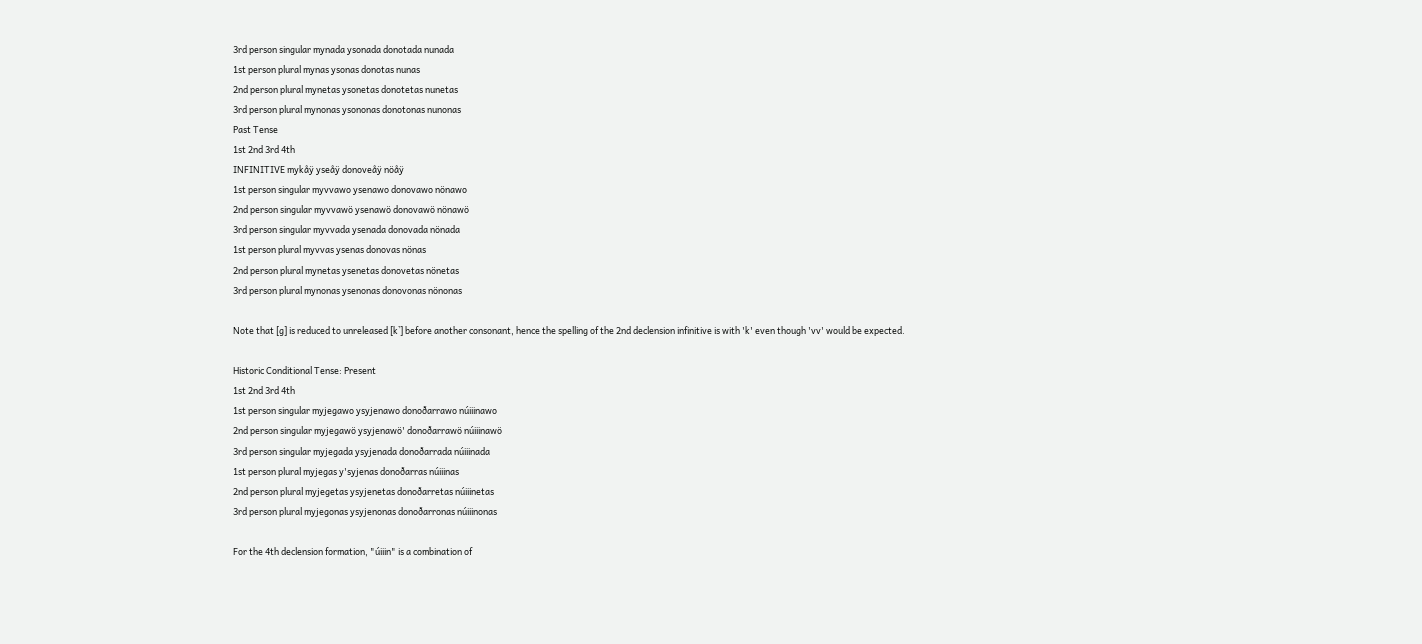3rd person singular mynada ysonada donotada nunada
1st person plural mynas ysonas donotas nunas
2nd person plural mynetas ysonetas donotetas nunetas
3rd person plural mynonas ysononas donotonas nunonas
Past Tense
1st 2nd 3rd 4th
INFINITIVE mykåÿ yseåÿ donoveåÿ nöåÿ
1st person singular myvvawo ysenawo donovawo nönawo
2nd person singular myvvawö ysenawö donovawö nönawö
3rd person singular myvvada ysenada donovada nönada
1st person plural myvvas ysenas donovas nönas
2nd person plural mynetas ysenetas donovetas nönetas
3rd person plural mynonas ysenonas donovonas nönonas

Note that [g] is reduced to unreleased [k̚] before another consonant, hence the spelling of the 2nd declension infinitive is with 'k' even though 'vv' would be expected.

Historic Conditional Tense: Present
1st 2nd 3rd 4th
1st person singular myjegawo ysyjenawo donoðarrawo núiiinawo
2nd person singular myjegawö ysyjenawö' donoðarrawö núiiinawö
3rd person singular myjegada ysyjenada donoðarrada núiiinada
1st person plural myjegas y'syjenas donoðarras núiiinas
2nd person plural myjegetas ysyjenetas donoðarretas núiiinetas
3rd person plural myjegonas ysyjenonas donoðarronas núiiinonas

For the 4th declension formation, "úiiin" is a combination of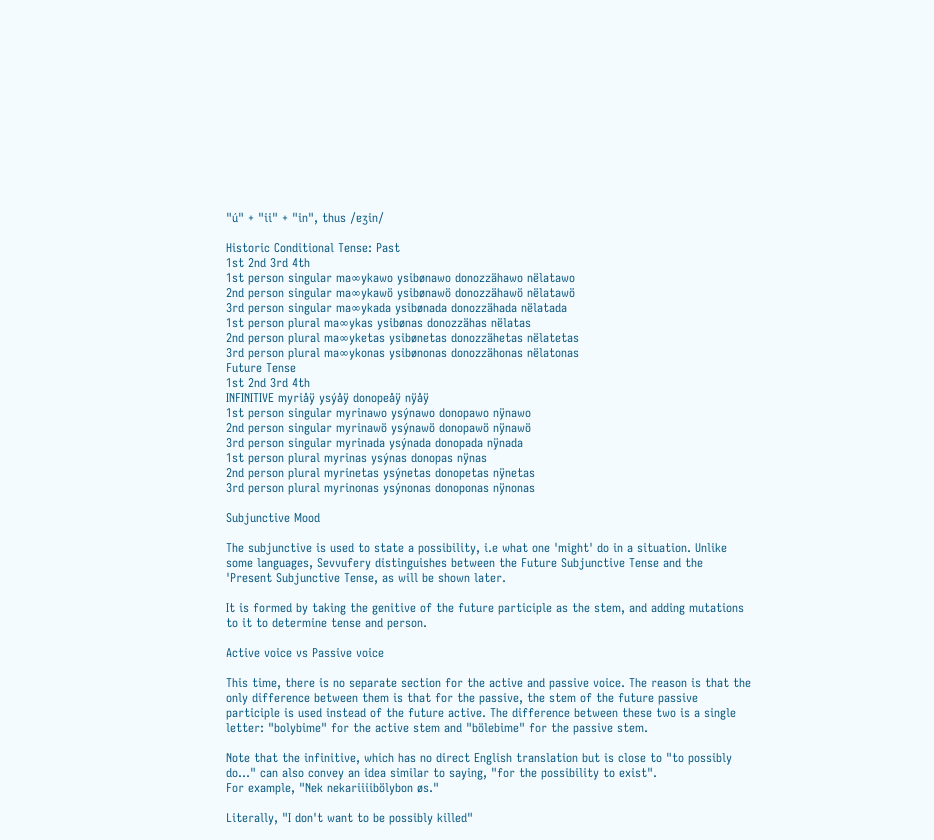"ú" + "ii" + "in", thus /ɐʒin/

Historic Conditional Tense: Past
1st 2nd 3rd 4th
1st person singular ma∞ykawo ysibønawo donozzähawo nëlatawo
2nd person singular ma∞ykawö ysibønawö donozzähawö nëlatawö
3rd person singular ma∞ykada ysibønada donozzähada nëlatada
1st person plural ma∞ykas ysibønas donozzähas nëlatas
2nd person plural ma∞yketas ysibønetas donozzähetas nëlatetas
3rd person plural ma∞ykonas ysibønonas donozzähonas nëlatonas
Future Tense
1st 2nd 3rd 4th
INFINITIVE myriåÿ ysýåÿ donopeåÿ nÿåÿ
1st person singular myrinawo ysýnawo donopawo nÿnawo
2nd person singular myrinawö ysýnawö donopawö nÿnawö
3rd person singular myrinada ysýnada donopada nÿnada
1st person plural myrinas ysýnas donopas nÿnas
2nd person plural myrinetas ysýnetas donopetas nÿnetas
3rd person plural myrinonas ysýnonas donoponas nÿnonas

Subjunctive Mood

The subjunctive is used to state a possibility, i.e what one 'might' do in a situation. Unlike some languages, Sevvufery distinguishes between the Future Subjunctive Tense and the 'Present Subjunctive Tense, as will be shown later.

It is formed by taking the genitive of the future participle as the stem, and adding mutations to it to determine tense and person.

Active voice vs Passive voice

This time, there is no separate section for the active and passive voice. The reason is that the only difference between them is that for the passive, the stem of the future passive participle is used instead of the future active. The difference between these two is a single letter: "bolybime" for the active stem and "bölebime" for the passive stem.

Note that the infinitive, which has no direct English translation but is close to "to possibly do..." can also convey an idea similar to saying, "for the possibility to exist".
For example, "Nek nekariiiibölybon øs."

Literally, "I don't want to be possibly killed"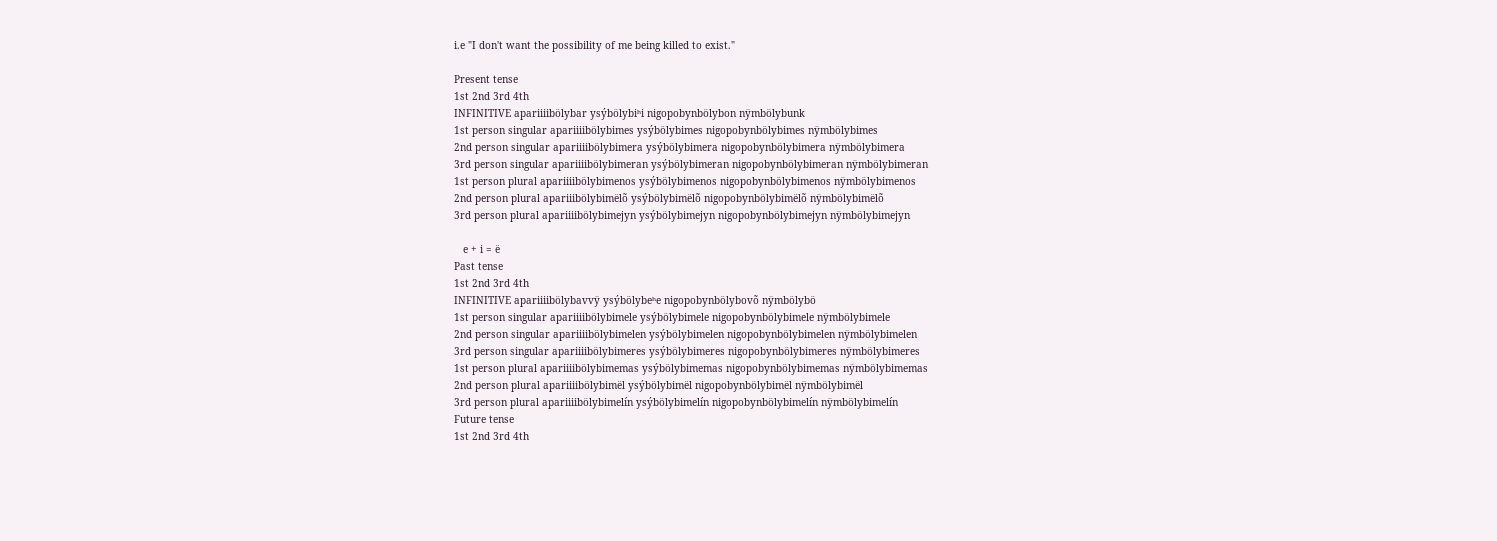i.e "I don't want the possibility of me being killed to exist."

Present tense
1st 2nd 3rd 4th
INFINITIVE apariiiibölybar ysýbölybiʰi nigopobynbölybon nÿmbölybunk
1st person singular apariiiibölybimes ysýbölybimes nigopobynbölybimes nÿmbölybimes
2nd person singular apariiiibölybimera ysýbölybimera nigopobynbölybimera nÿmbölybimera
3rd person singular apariiiibölybimeran ysýbölybimeran nigopobynbölybimeran nÿmbölybimeran
1st person plural apariiiibölybimenos ysýbölybimenos nigopobynbölybimenos nÿmbölybimenos
2nd person plural apariiibölybimëlõ ysýbölybimëlõ nigopobynbölybimëlõ nÿmbölybimëlõ
3rd person plural apariiiibölybimejyn ysýbölybimejyn nigopobynbölybimejyn nÿmbölybimejyn

   e + i = ë
Past tense
1st 2nd 3rd 4th
INFINITIVE apariiiibölybavvÿ ysýbölybeʰe nigopobynbölybovõ nÿmbölybö
1st person singular apariiiibölybimele ysýbölybimele nigopobynbölybimele nÿmbölybimele
2nd person singular apariiiibölybimelen ysýbölybimelen nigopobynbölybimelen nÿmbölybimelen
3rd person singular apariiiibölybimeres ysýbölybimeres nigopobynbölybimeres nÿmbölybimeres
1st person plural apariiiibölybimemas ysýbölybimemas nigopobynbölybimemas nÿmbölybimemas
2nd person plural apariiiibölybimël ysýbölybimël nigopobynbölybimël nÿmbölybimël
3rd person plural apariiiibölybimelín ysýbölybimelín nigopobynbölybimelín nÿmbölybimelín
Future tense
1st 2nd 3rd 4th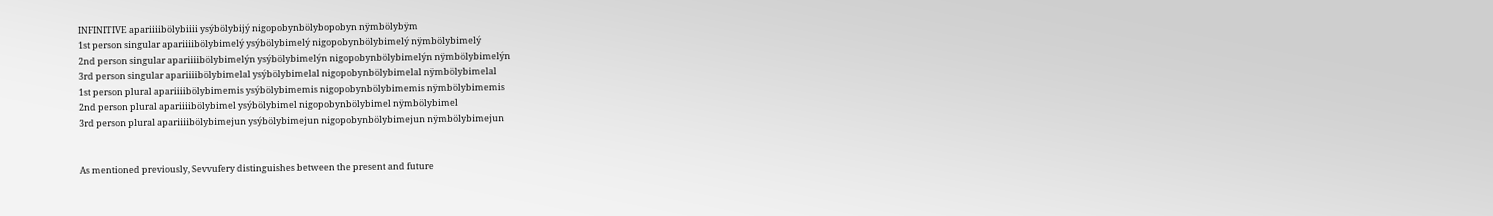INFINITIVE apariiiibölybiiii ysýbölybijý nigopobynbölybopobyn nÿmbölybÿm
1st person singular apariiiibölybimelý ysýbölybimelý nigopobynbölybimelý nÿmbölybimelý
2nd person singular apariiiibölybimelýn ysýbölybimelýn nigopobynbölybimelýn nÿmbölybimelýn
3rd person singular apariiiibölybimelal ysýbölybimelal nigopobynbölybimelal nÿmbölybimelal
1st person plural apariiiibölybimemis ysýbölybimemis nigopobynbölybimemis nÿmbölybimemis
2nd person plural apariiiibölybimel ysýbölybimel nigopobynbölybimel nÿmbölybimel
3rd person plural apariiiibölybimejun ysýbölybimejun nigopobynbölybimejun nÿmbölybimejun


As mentioned previously, Sevvufery distinguishes between the present and future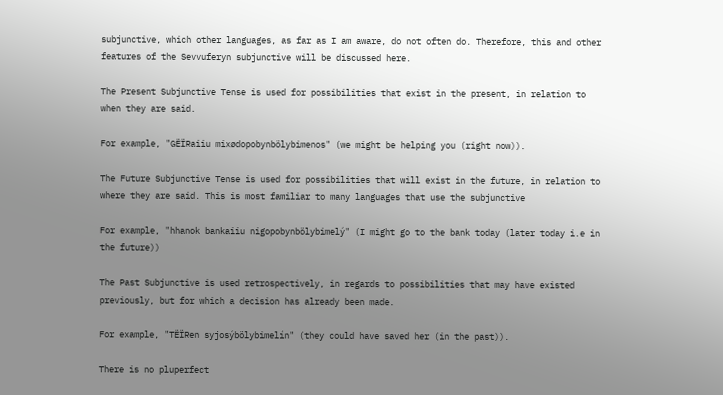subjunctive, which other languages, as far as I am aware, do not often do. Therefore, this and other features of the Sevvuferyn subjunctive will be discussed here.

The Present Subjunctive Tense is used for possibilities that exist in the present, in relation to when they are said.

For example, "GËÏRaiiu mixødopobynbölybimenos" (we might be helping you (right now)).

The Future Subjunctive Tense is used for possibilities that will exist in the future, in relation to where they are said. This is most familiar to many languages that use the subjunctive

For example, "hhanok bankaiiu nigopobynbölybimelý" (I might go to the bank today (later today i.e in the future))

The Past Subjunctive is used retrospectively, in regards to possibilities that may have existed previously, but for which a decision has already been made.

For example, "TËÏRen syjosýbölybimelín" (they could have saved her (in the past)).

There is no pluperfect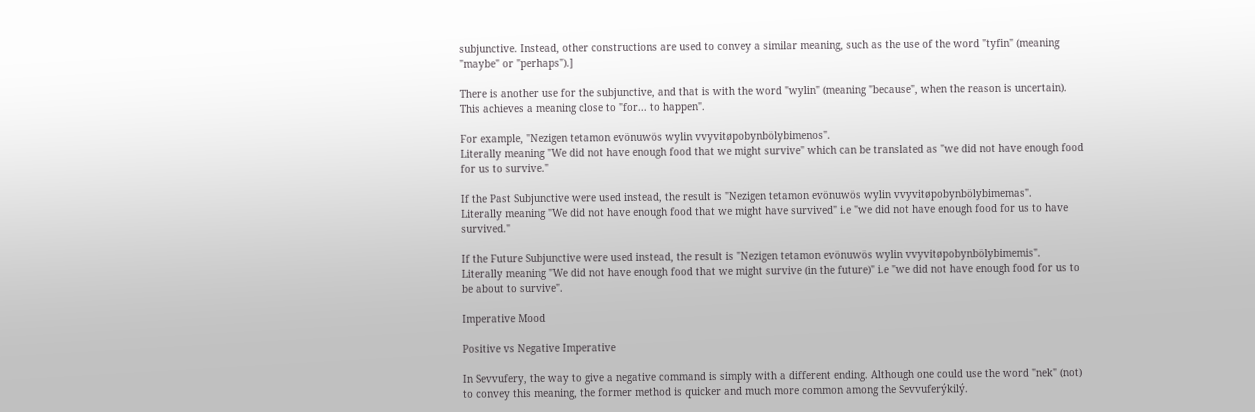subjunctive. Instead, other constructions are used to convey a similar meaning, such as the use of the word "tyfin" (meaning "maybe" or "perhaps").]

There is another use for the subjunctive, and that is with the word "wylin" (meaning "because", when the reason is uncertain). This achieves a meaning close to "for... to happen".

For example, "Nezigen tetamon evönuwös wylin vvyvitøpobynbölybimenos".
Literally meaning "We did not have enough food that we might survive" which can be translated as "we did not have enough food for us to survive."

If the Past Subjunctive were used instead, the result is "Nezigen tetamon evönuwös wylin vvyvitøpobynbölybimemas".
Literally meaning "We did not have enough food that we might have survived" i.e "we did not have enough food for us to have survived."

If the Future Subjunctive were used instead, the result is "Nezigen tetamon evönuwös wylin vvyvitøpobynbölybimemis".
Literally meaning "We did not have enough food that we might survive (in the future)" i.e "we did not have enough food for us to be about to survive".

Imperative Mood

Positive vs Negative Imperative

In Sevvufery, the way to give a negative command is simply with a different ending. Although one could use the word "nek" (not) to convey this meaning, the former method is quicker and much more common among the Sevvuferýkilý.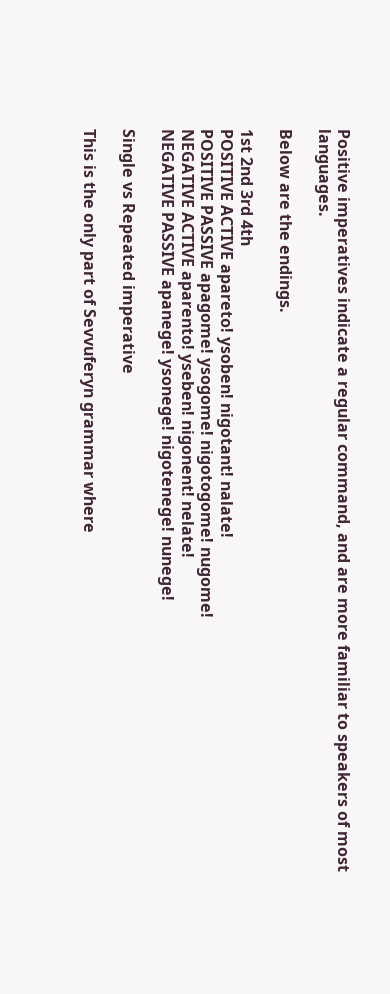Positive imperatives indicate a regular command, and are more familiar to speakers of most languages.

Below are the endings.

1st 2nd 3rd 4th
POSITIVE ACTIVE apareto! ysoben! nigotant! nalate!
POSITIVE PASSIVE apagome! ysogome! nigotogome! nugome!
NEGATIVE ACTIVE aparento! yseben! nigonent! nelate!
NEGATIVE PASSIVE apanege! ysonege! nigotenege! nunege!

Single vs Repeated imperative

This is the only part of Sevvuferyn grammar where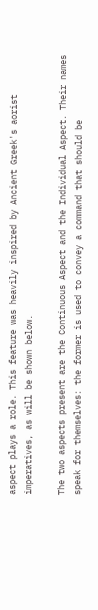aspect plays a role. This feature was heavily inspired by Ancient Greek's aorist imperatives, as will be shown below.

The two aspects present are the Continuous Aspect and the Individual Aspect. Their names speak for themselves: the former is used to convey a command that should be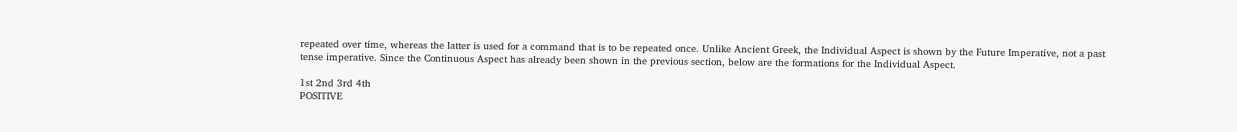repeated over time, whereas the latter is used for a command that is to be repeated once. Unlike Ancient Greek, the Individual Aspect is shown by the Future Imperative, not a past tense imperative. Since the Continuous Aspect has already been shown in the previous section, below are the formations for the Individual Aspect.

1st 2nd 3rd 4th
POSITIVE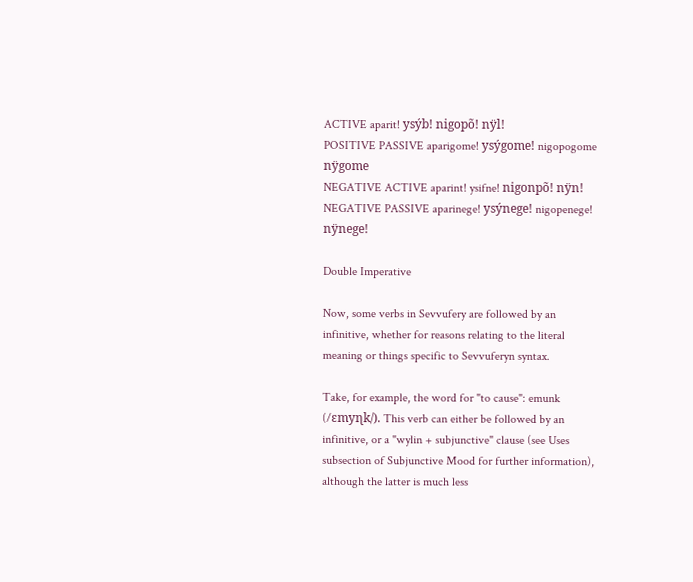ACTIVE aparit! ysýb! nigopõ! nÿl!
POSITIVE PASSIVE aparigome! ysýgome! nigopogome nÿgome
NEGATIVE ACTIVE aparint! ysifne! nigonpõ! nÿn!
NEGATIVE PASSIVE aparinege! ysýnege! nigopenege! nÿnege!

Double Imperative

Now, some verbs in Sevvufery are followed by an infinitive, whether for reasons relating to the literal meaning or things specific to Sevvuferyn syntax.

Take, for example, the word for "to cause": emunk (/ɛmyɳk/). This verb can either be followed by an infinitive, or a "wylin + subjunctive" clause (see Uses subsection of Subjunctive Mood for further information), although the latter is much less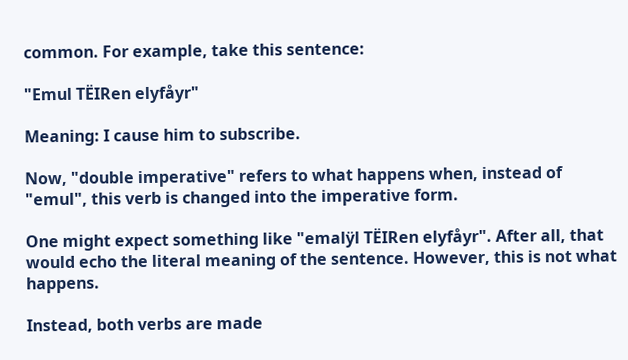common. For example, take this sentence:

"Emul TËIRen elyfåyr"

Meaning: I cause him to subscribe.

Now, "double imperative" refers to what happens when, instead of "emul", this verb is changed into the imperative form.

One might expect something like "emalÿl TËIRen elyfåyr". After all, that would echo the literal meaning of the sentence. However, this is not what happens.

Instead, both verbs are made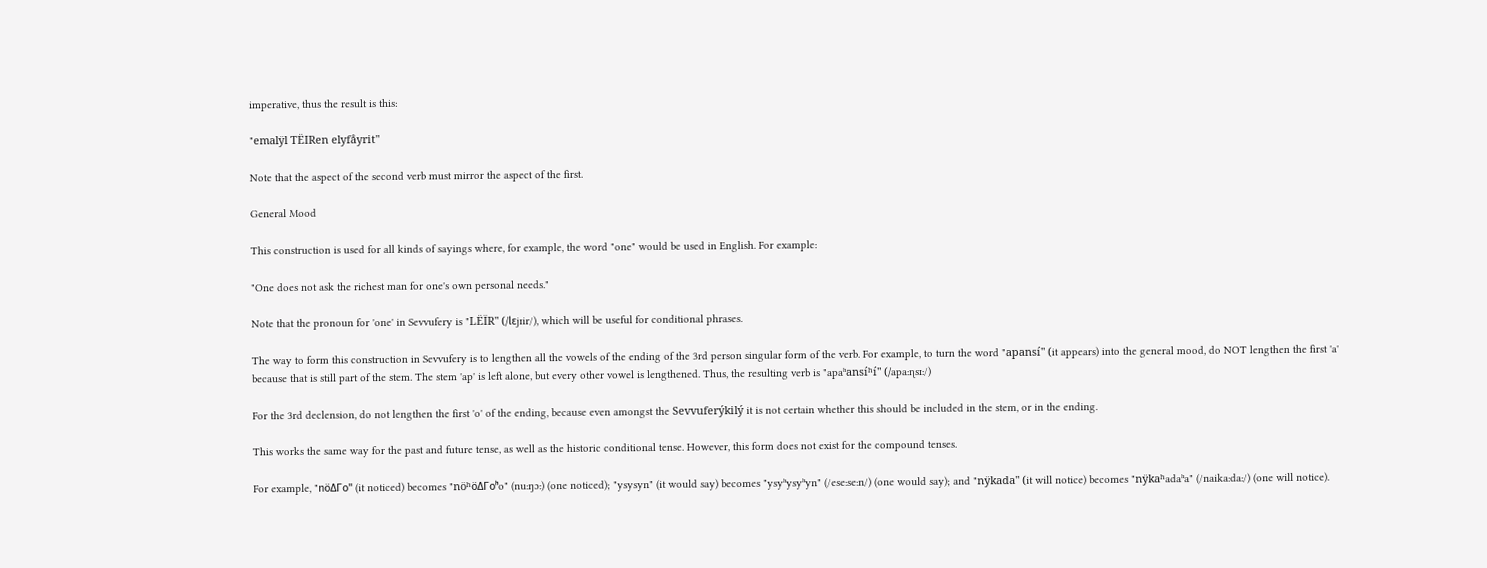imperative, thus the result is this:

"emalÿl TËIRen elyfåyrit"

Note that the aspect of the second verb must mirror the aspect of the first.

General Mood

This construction is used for all kinds of sayings where, for example, the word "one" would be used in English. For example:

"One does not ask the richest man for one's own personal needs."

Note that the pronoun for 'one' in Sevvufery is "LËÏR" (/lεjɪir/), which will be useful for conditional phrases.

The way to form this construction in Sevvufery is to lengthen all the vowels of the ending of the 3rd person singular form of the verb. For example, to turn the word "apansí" (it appears) into the general mood, do NOT lengthen the first 'a' because that is still part of the stem. The stem 'ap' is left alone, but every other vowel is lengthened. Thus, the resulting verb is "apaʰansíʰí" (/apaːɳsɪː/)

For the 3rd declension, do not lengthen the first 'o' of the ending, because even amongst the Sevvuferýkilý it is not certain whether this should be included in the stem, or in the ending.

This works the same way for the past and future tense, as well as the historic conditional tense. However, this form does not exist for the compound tenses.

For example, "nöΔΓο" (it noticed) becomes "nöʰöΔΓoʰo" (nuːŋɔː) (one noticed); "ysysyn" (it would say) becomes "ysyʰysyʰyn" (/eseːseːn/) (one would say); and "nÿkada" (it will notice) becomes "nÿkaʰadaʰa" (/naikaːdaː/) (one will notice).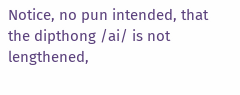Notice, no pun intended, that the dipthong /ai/ is not lengthened,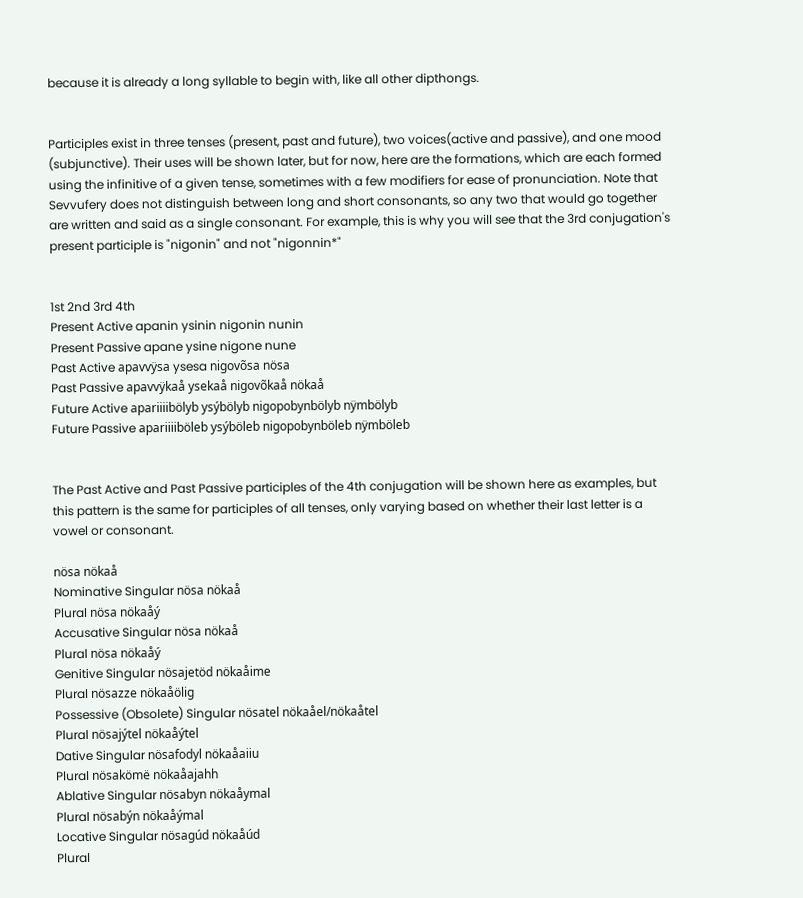because it is already a long syllable to begin with, like all other dipthongs.


Participles exist in three tenses (present, past and future), two voices(active and passive), and one mood (subjunctive). Their uses will be shown later, but for now, here are the formations, which are each formed using the infinitive of a given tense, sometimes with a few modifiers for ease of pronunciation. Note that Sevvufery does not distinguish between long and short consonants, so any two that would go together are written and said as a single consonant. For example, this is why you will see that the 3rd conjugation's present participle is "nigonin" and not "nigonnin*"


1st 2nd 3rd 4th
Present Active apanin ysinin nigonin nunin
Present Passive apane ysine nigone nune
Past Active apavvÿsa ysesa nigovõsa nösa
Past Passive apavvÿkaå ysekaå nigovõkaå nökaå
Future Active apariiiibölyb ysýbölyb nigopobynbölyb nÿmbölyb
Future Passive apariiiiböleb ysýböleb nigopobynböleb nÿmböleb


The Past Active and Past Passive participles of the 4th conjugation will be shown here as examples, but this pattern is the same for participles of all tenses, only varying based on whether their last letter is a vowel or consonant.

nösa nökaå
Nominative Singular nösa nökaå
Plural nösa nökaåý
Accusative Singular nösa nökaå
Plural nösa nökaåý
Genitive Singular nösajetöd nökaåime
Plural nösazze nökaåölig
Possessive (Obsolete) Singular nösatel nökaåel/nökaåtel
Plural nösajýtel nökaåýtel
Dative Singular nösafodyl nökaåaiiu
Plural nösakömë nökaåajahh
Ablative Singular nösabyn nökaåymal
Plural nösabýn nökaåýmal
Locative Singular nösagúd nökaåúd
Plural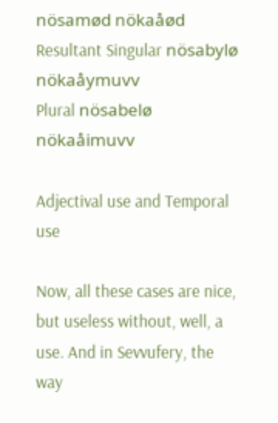nösamød nökaåød
Resultant Singular nösabylø nökaåymuvv
Plural nösabelø nökaåimuvv

Adjectival use and Temporal use

Now, all these cases are nice, but useless without, well, a use. And in Sevvufery, the way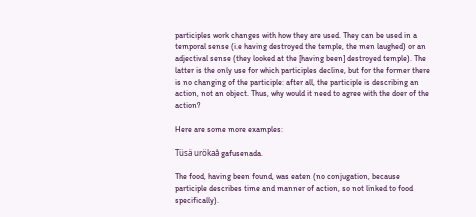participles work changes with how they are used. They can be used in a temporal sense (i.e having destroyed the temple, the men laughed) or an adjectival sense (they looked at the [having been] destroyed temple). The latter is the only use for which participles decline, but for the former there is no changing of the participle: after all, the participle is describing an action, not an object. Thus, why would it need to agree with the doer of the action?

Here are some more examples:

Tüsä urökaå gafusenada.

The food, having been found, was eaten (no conjugation, because participle describes time and manner of action, so not linked to food specifically).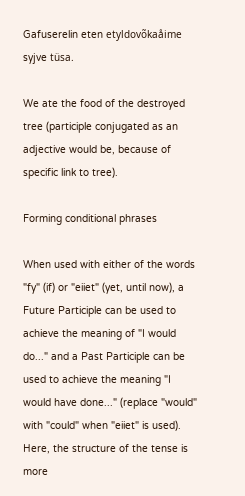Gafuserelin eten etyldovõkaåime syjve tüsa.

We ate the food of the destroyed tree (participle conjugated as an adjective would be, because of specific link to tree).

Forming conditional phrases

When used with either of the words "fy" (if) or "eiiet" (yet, until now), a Future Participle can be used to achieve the meaning of "I would do..." and a Past Participle can be used to achieve the meaning "I would have done..." (replace "would" with "could" when "eiiet" is used). Here, the structure of the tense is more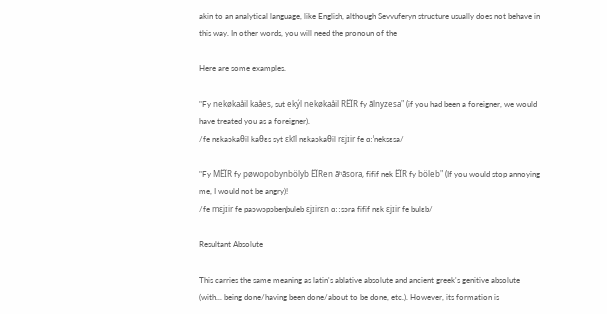akin to an analytical language, like English, although Sevvuferyn structure usually does not behave in this way. In other words, you will need the pronoun of the

Here are some examples.

"Fy nekøkaåil kaåes, sut ekýl nekøkaåil RËÏR fy ãlnyzesa" (if you had been a foreigner, we would have treated you as a foreigner).
/fe nɛkaɔkaθil kaθɛs syt ɛkĭl nɛkaɔkaθil rɛjɪir fe ɑːˡneksɛsa/

"Fy MËÏR fy pøwopobynbölyb ËÏRen ãʰãsora, fifif nek ËÏR fy böleb" (If you would stop annoying me, I would not be angry)!
/fe mɛjɪir fe paɔwɔpɔbeɳbuleb ɛjɪirɛn ɑːːsɔra fifif nɛk ɛjɪir fe bulɛb/

Resultant Absolute

This carries the same meaning as latin's ablative absolute and ancient greek's genitive absolute (with... being done/having been done/about to be done, etc.). However, its formation is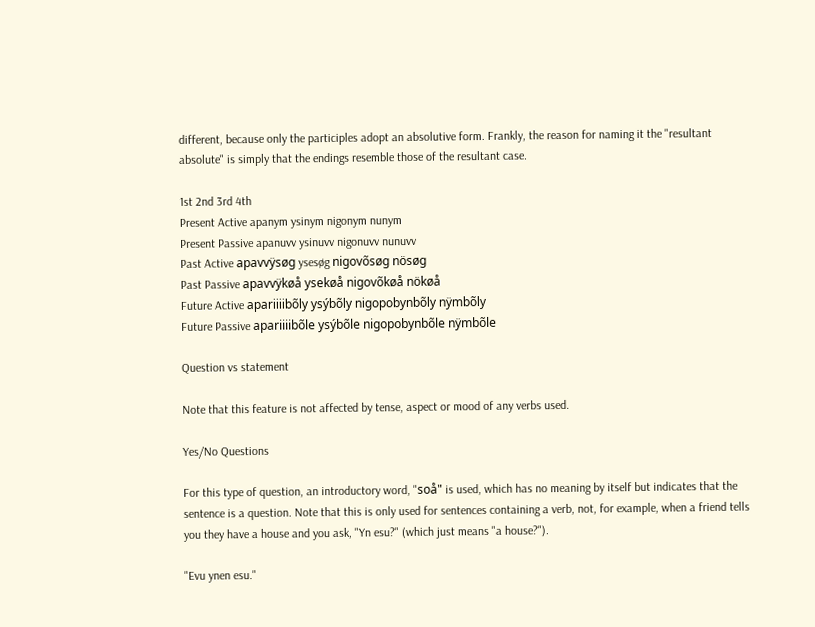different, because only the participles adopt an absolutive form. Frankly, the reason for naming it the "resultant absolute" is simply that the endings resemble those of the resultant case.

1st 2nd 3rd 4th
Present Active apanym ysinym nigonym nunym
Present Passive apanuvv ysinuvv nigonuvv nunuvv
Past Active apavvÿsøg ysesøg nigovõsøg nösøg
Past Passive apavvÿkøå ysekøå nigovõkøå nökøå
Future Active apariiiibõly ysýbõly nigopobynbõly nÿmbõly
Future Passive apariiiibõle ysýbõle nigopobynbõle nÿmbõle

Question vs statement

Note that this feature is not affected by tense, aspect or mood of any verbs used.

Yes/No Questions

For this type of question, an introductory word, "soå" is used, which has no meaning by itself but indicates that the sentence is a question. Note that this is only used for sentences containing a verb, not, for example, when a friend tells you they have a house and you ask, "Yn esu?" (which just means "a house?").

"Evu ynen esu."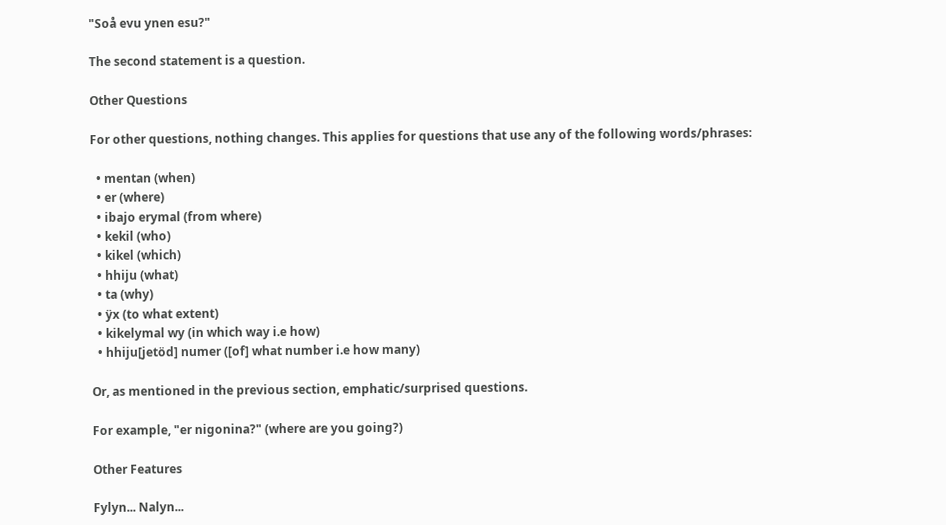"Soå evu ynen esu?"

The second statement is a question.

Other Questions

For other questions, nothing changes. This applies for questions that use any of the following words/phrases:

  • mentan (when)
  • er (where)
  • ibajo erymal (from where)
  • kekil (who)
  • kikel (which)
  • hhiju (what)
  • ta (why)
  • ÿx (to what extent)
  • kikelymal wy (in which way i.e how)
  • hhiju[jetöd] numer ([of] what number i.e how many)

Or, as mentioned in the previous section, emphatic/surprised questions.

For example, "er nigonina?" (where are you going?)

Other Features

Fylyn... Nalyn...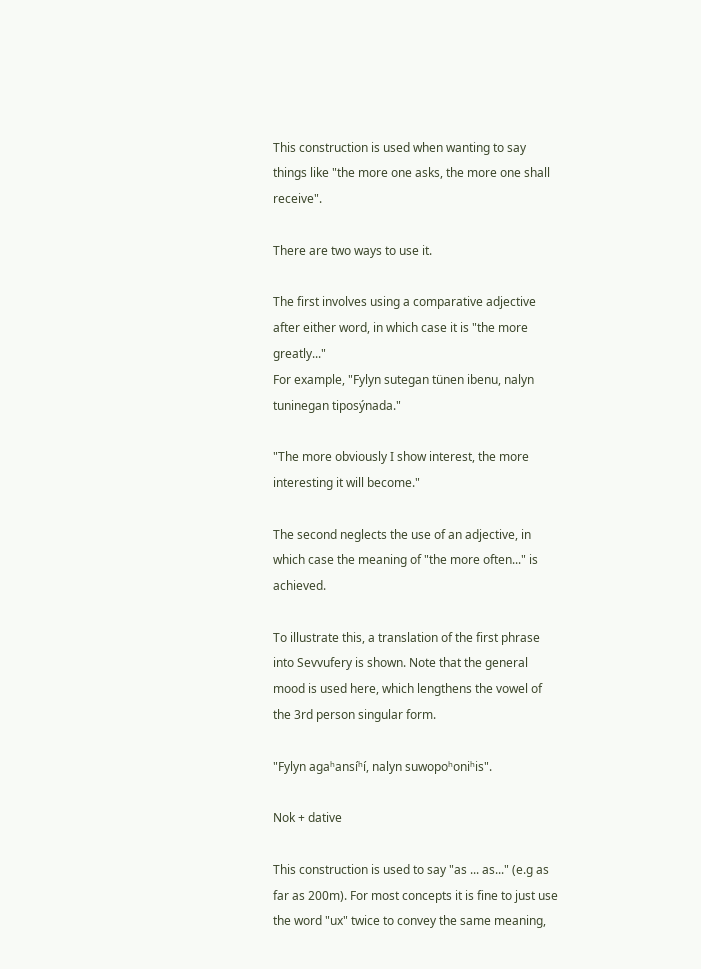This construction is used when wanting to say things like "the more one asks, the more one shall receive".

There are two ways to use it.

The first involves using a comparative adjective after either word, in which case it is "the more greatly..."
For example, "Fylyn sutegan tünen ibenu, nalyn tuninegan tiposýnada."

"The more obviously I show interest, the more interesting it will become."

The second neglects the use of an adjective, in which case the meaning of "the more often..." is achieved.

To illustrate this, a translation of the first phrase into Sevvufery is shown. Note that the general mood is used here, which lengthens the vowel of the 3rd person singular form.

"Fylyn agaʰansíʰí, nalyn suwopoʰoniʰis".

Nok + dative

This construction is used to say "as ... as..." (e.g as far as 200m). For most concepts it is fine to just use the word "ux" twice to convey the same meaning,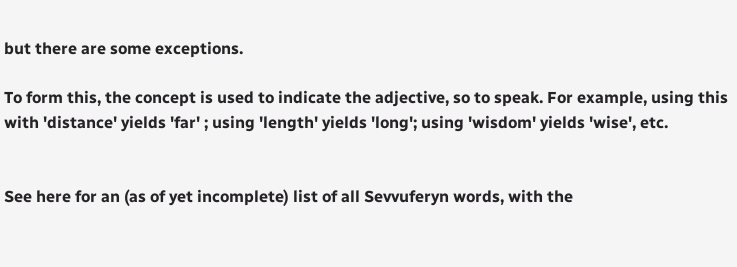but there are some exceptions.

To form this, the concept is used to indicate the adjective, so to speak. For example, using this with 'distance' yields 'far' ; using 'length' yields 'long'; using 'wisdom' yields 'wise', etc.


See here for an (as of yet incomplete) list of all Sevvuferyn words, with the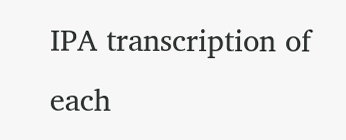IPA transcription of each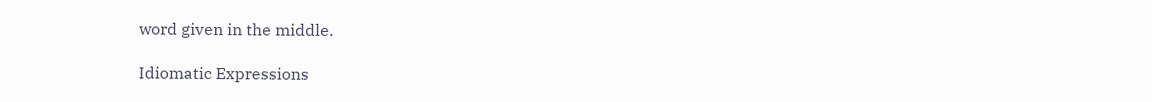word given in the middle.

Idiomatic Expressions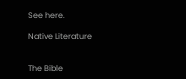See here.

Native Literature


The Bible